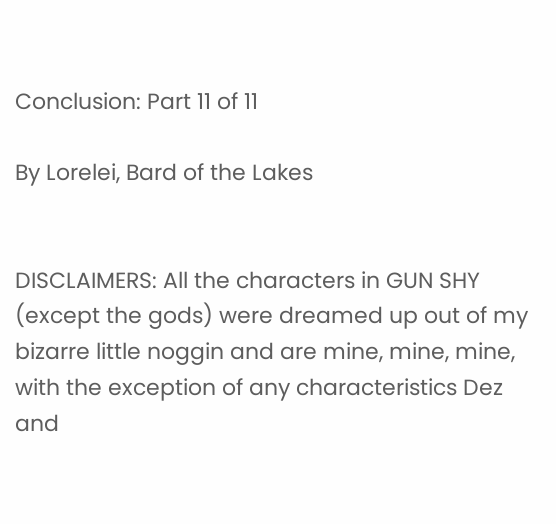Conclusion: Part 11 of 11

By Lorelei, Bard of the Lakes


DISCLAIMERS: All the characters in GUN SHY (except the gods) were dreamed up out of my bizarre little noggin and are mine, mine, mine, with the exception of any characteristics Dez and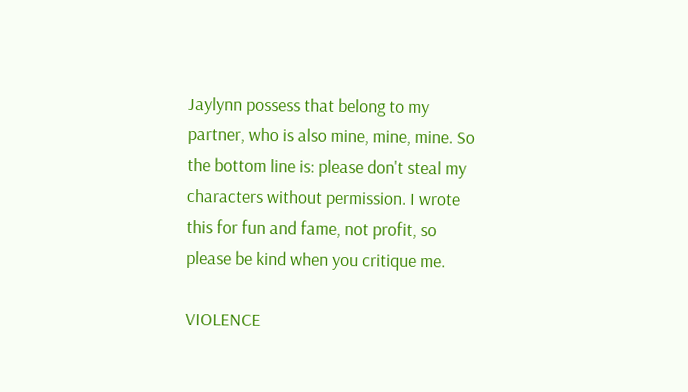Jaylynn possess that belong to my partner, who is also mine, mine, mine. So the bottom line is: please don't steal my characters without permission. I wrote this for fun and fame, not profit, so please be kind when you critique me.

VIOLENCE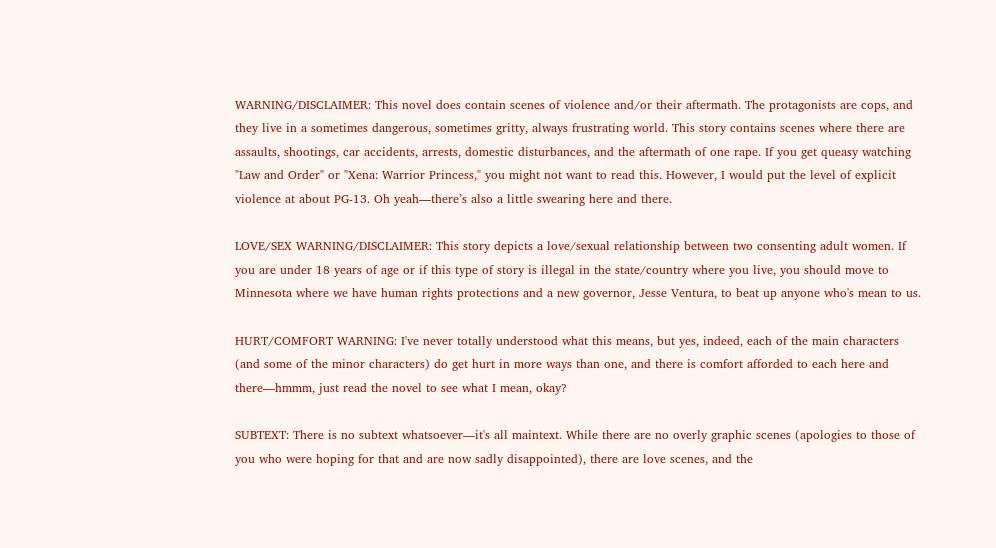WARNING/DISCLAIMER: This novel does contain scenes of violence and/or their aftermath. The protagonists are cops, and they live in a sometimes dangerous, sometimes gritty, always frustrating world. This story contains scenes where there are assaults, shootings, car accidents, arrests, domestic disturbances, and the aftermath of one rape. If you get queasy watching "Law and Order" or "Xena: Warrior Princess," you might not want to read this. However, I would put the level of explicit violence at about PG-13. Oh yeah—there’s also a little swearing here and there.

LOVE/SEX WARNING/DISCLAIMER: This story depicts a love/sexual relationship between two consenting adult women. If you are under 18 years of age or if this type of story is illegal in the state/country where you live, you should move to Minnesota where we have human rights protections and a new governor, Jesse Ventura, to beat up anyone who's mean to us.

HURT/COMFORT WARNING: I've never totally understood what this means, but yes, indeed, each of the main characters (and some of the minor characters) do get hurt in more ways than one, and there is comfort afforded to each here and there—hmmm, just read the novel to see what I mean, okay?

SUBTEXT: There is no subtext whatsoever—it's all maintext. While there are no overly graphic scenes (apologies to those of you who were hoping for that and are now sadly disappointed), there are love scenes, and the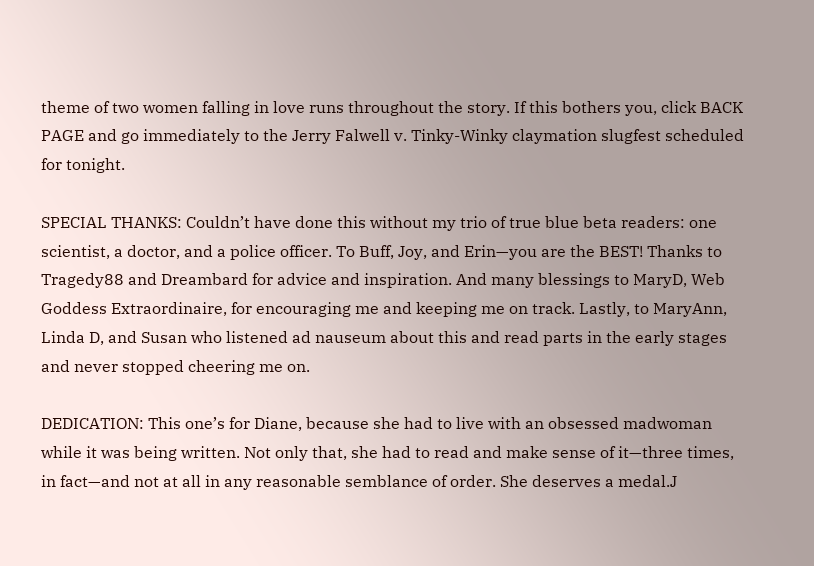theme of two women falling in love runs throughout the story. If this bothers you, click BACK PAGE and go immediately to the Jerry Falwell v. Tinky-Winky claymation slugfest scheduled for tonight.

SPECIAL THANKS: Couldn’t have done this without my trio of true blue beta readers: one scientist, a doctor, and a police officer. To Buff, Joy, and Erin—you are the BEST! Thanks to Tragedy88 and Dreambard for advice and inspiration. And many blessings to MaryD, Web Goddess Extraordinaire, for encouraging me and keeping me on track. Lastly, to MaryAnn, Linda D, and Susan who listened ad nauseum about this and read parts in the early stages and never stopped cheering me on.

DEDICATION: This one’s for Diane, because she had to live with an obsessed madwoman while it was being written. Not only that, she had to read and make sense of it—three times, in fact—and not at all in any reasonable semblance of order. She deserves a medal.J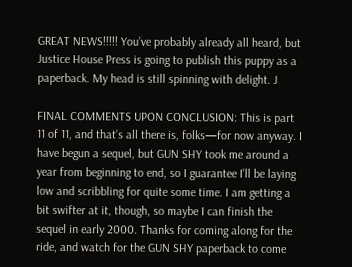GREAT NEWS!!!!! You’ve probably already all heard, but Justice House Press is going to publish this puppy as a paperback. My head is still spinning with delight. J

FINAL COMMENTS UPON CONCLUSION: This is part 11 of 11, and that’s all there is, folks—for now anyway. I have begun a sequel, but GUN SHY took me around a year from beginning to end, so I guarantee I’ll be laying low and scribbling for quite some time. I am getting a bit swifter at it, though, so maybe I can finish the sequel in early 2000. Thanks for coming along for the ride, and watch for the GUN SHY paperback to come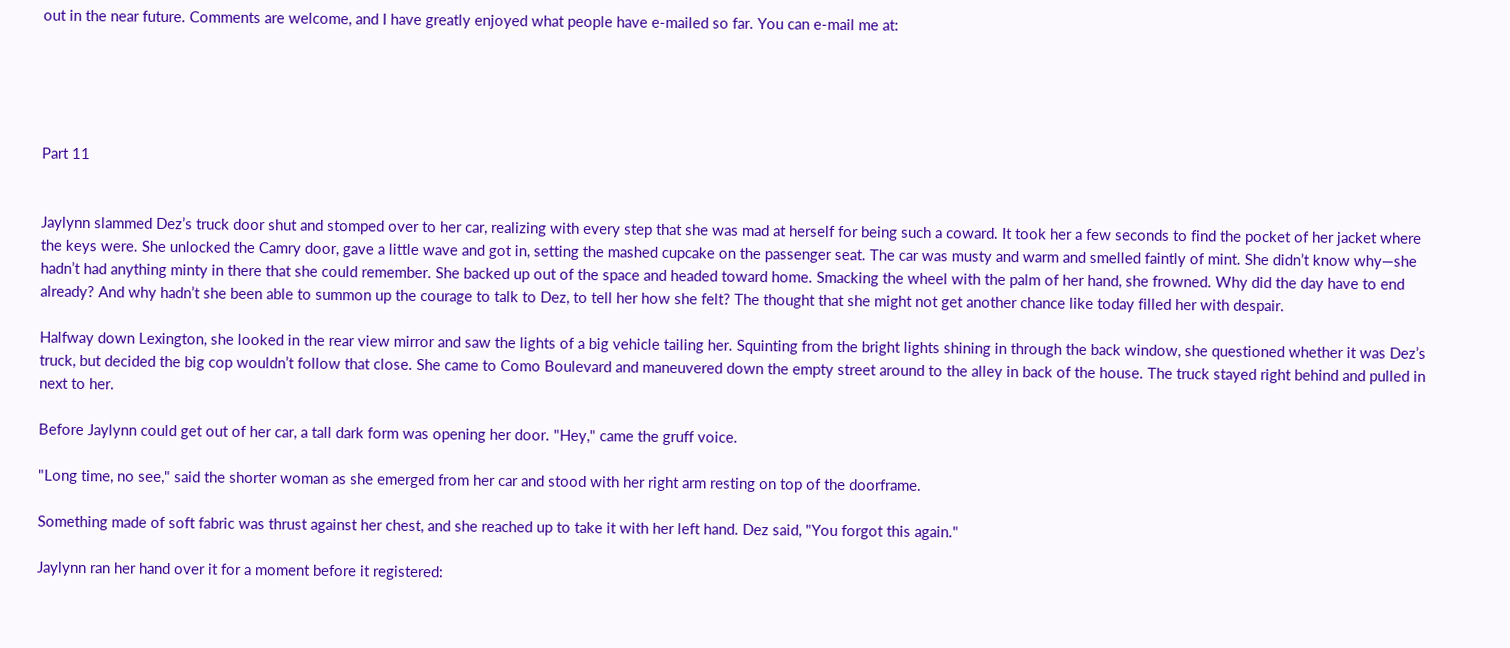out in the near future. Comments are welcome, and I have greatly enjoyed what people have e-mailed so far. You can e-mail me at:





Part 11


Jaylynn slammed Dez’s truck door shut and stomped over to her car, realizing with every step that she was mad at herself for being such a coward. It took her a few seconds to find the pocket of her jacket where the keys were. She unlocked the Camry door, gave a little wave and got in, setting the mashed cupcake on the passenger seat. The car was musty and warm and smelled faintly of mint. She didn’t know why—she hadn’t had anything minty in there that she could remember. She backed up out of the space and headed toward home. Smacking the wheel with the palm of her hand, she frowned. Why did the day have to end already? And why hadn’t she been able to summon up the courage to talk to Dez, to tell her how she felt? The thought that she might not get another chance like today filled her with despair.

Halfway down Lexington, she looked in the rear view mirror and saw the lights of a big vehicle tailing her. Squinting from the bright lights shining in through the back window, she questioned whether it was Dez’s truck, but decided the big cop wouldn’t follow that close. She came to Como Boulevard and maneuvered down the empty street around to the alley in back of the house. The truck stayed right behind and pulled in next to her.

Before Jaylynn could get out of her car, a tall dark form was opening her door. "Hey," came the gruff voice.

"Long time, no see," said the shorter woman as she emerged from her car and stood with her right arm resting on top of the doorframe.

Something made of soft fabric was thrust against her chest, and she reached up to take it with her left hand. Dez said, "You forgot this again."

Jaylynn ran her hand over it for a moment before it registered: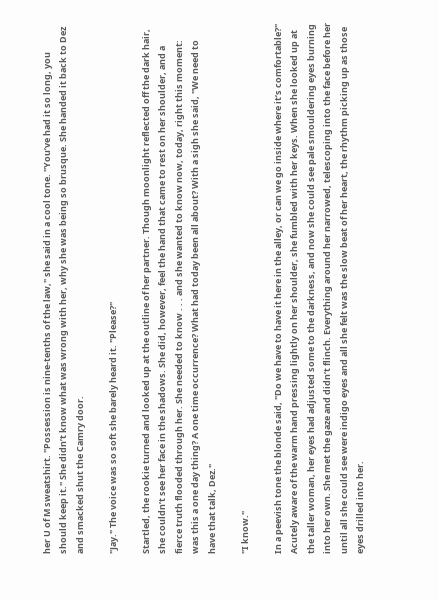her U of M sweatshirt. "Possession is nine-tenths of the law," she said in a cool tone. "You’ve had it so long, you should keep it." She didn’t know what was wrong with her, why she was being so brusque. She handed it back to Dez and smacked shut the Camry door.

"Jay." The voice was so soft she barely heard it. "Please?"

Startled, the rookie turned and looked up at the outline of her partner. Though moonlight reflected off the dark hair, she couldn’t see her face in the shadows. She did, however, feel the hand that came to rest on her shoulder, and a fierce truth flooded through her. She needed to know . . . and she wanted to know now, today, right this moment: was this a one day thing? A one time occurrence? What had today been all about? With a sigh she said, "We need to have that talk, Dez."

"I know."

In a peevish tone the blonde said, "Do we have to have it here in the alley, or can we go inside where it’s comfortable?" Acutely aware of the warm hand pressing lightly on her shoulder, she fumbled with her keys. When she looked up at the taller woman, her eyes had adjusted some to the darkness, and now she could see pale smouldering eyes burning into her own. She met the gaze and didn’t flinch. Everything around her narrowed, telescoping into the face before her until all she could see were indigo eyes and all she felt was the slow beat of her heart, the rhythm picking up as those eyes drilled into her.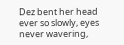Dez bent her head ever so slowly, eyes never wavering,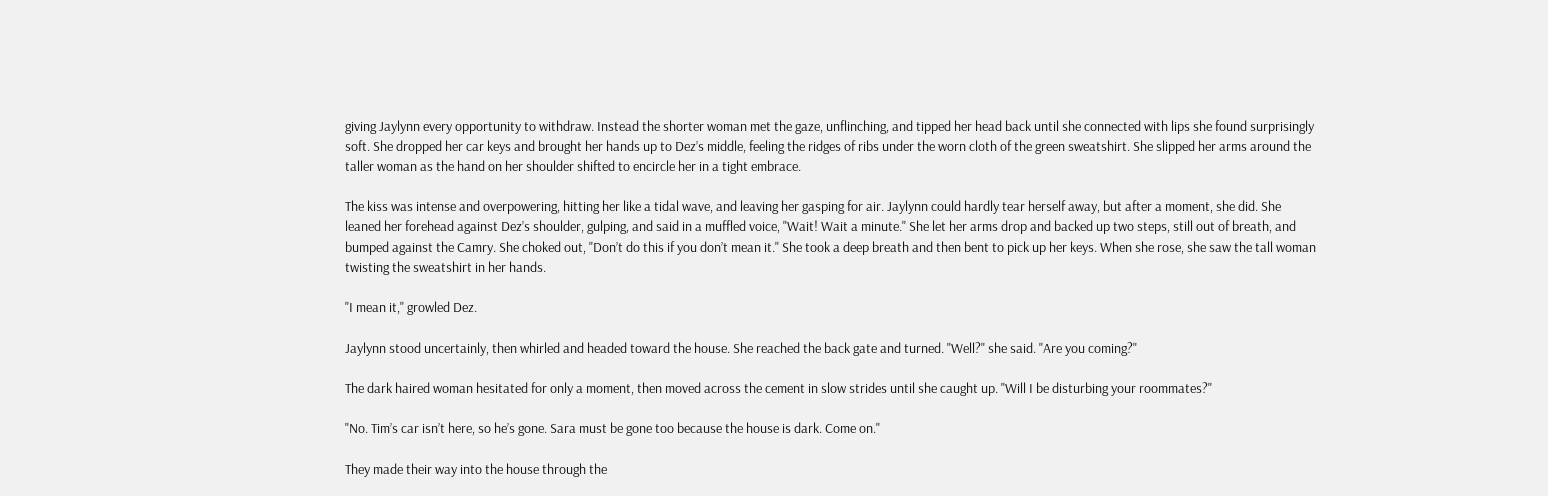giving Jaylynn every opportunity to withdraw. Instead the shorter woman met the gaze, unflinching, and tipped her head back until she connected with lips she found surprisingly soft. She dropped her car keys and brought her hands up to Dez’s middle, feeling the ridges of ribs under the worn cloth of the green sweatshirt. She slipped her arms around the taller woman as the hand on her shoulder shifted to encircle her in a tight embrace.

The kiss was intense and overpowering, hitting her like a tidal wave, and leaving her gasping for air. Jaylynn could hardly tear herself away, but after a moment, she did. She leaned her forehead against Dez’s shoulder, gulping, and said in a muffled voice, "Wait! Wait a minute." She let her arms drop and backed up two steps, still out of breath, and bumped against the Camry. She choked out, "Don’t do this if you don’t mean it." She took a deep breath and then bent to pick up her keys. When she rose, she saw the tall woman twisting the sweatshirt in her hands.

"I mean it," growled Dez.

Jaylynn stood uncertainly, then whirled and headed toward the house. She reached the back gate and turned. "Well?" she said. "Are you coming?"

The dark haired woman hesitated for only a moment, then moved across the cement in slow strides until she caught up. "Will I be disturbing your roommates?"

"No. Tim’s car isn’t here, so he’s gone. Sara must be gone too because the house is dark. Come on."

They made their way into the house through the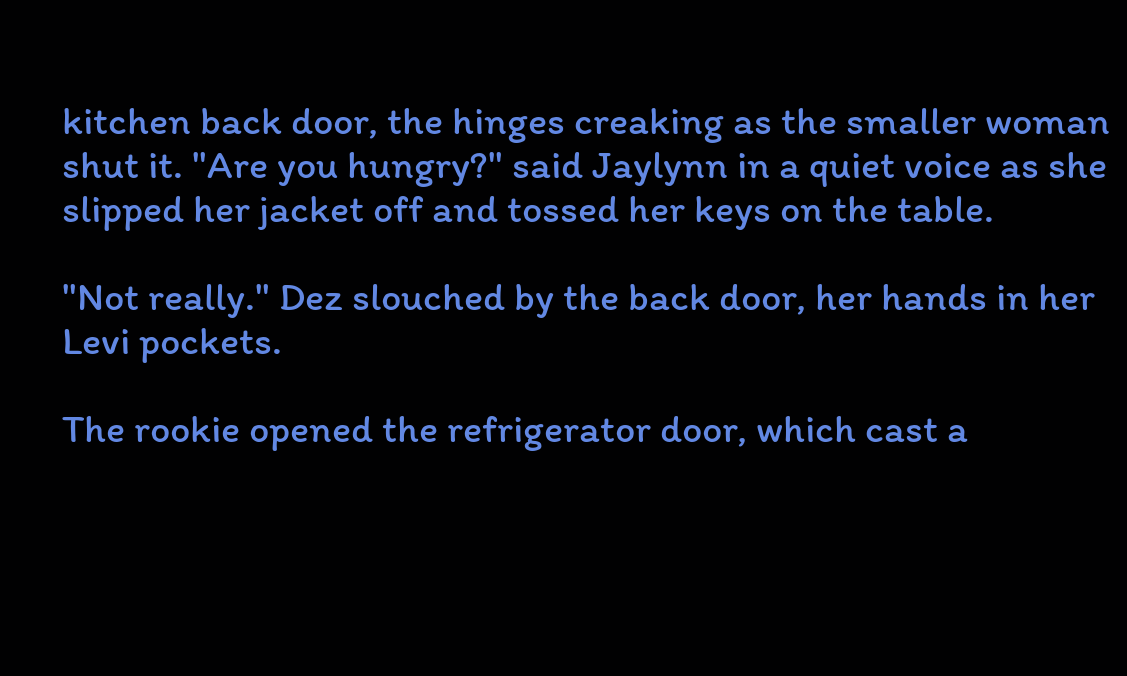kitchen back door, the hinges creaking as the smaller woman shut it. "Are you hungry?" said Jaylynn in a quiet voice as she slipped her jacket off and tossed her keys on the table.

"Not really." Dez slouched by the back door, her hands in her Levi pockets.

The rookie opened the refrigerator door, which cast a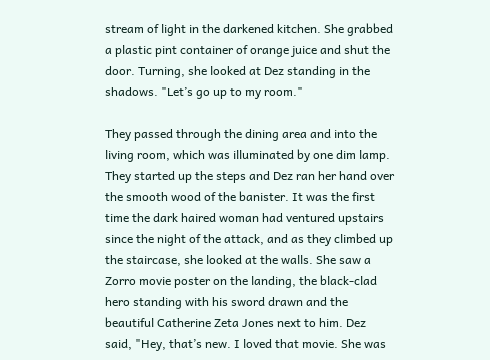stream of light in the darkened kitchen. She grabbed a plastic pint container of orange juice and shut the door. Turning, she looked at Dez standing in the shadows. "Let’s go up to my room."

They passed through the dining area and into the living room, which was illuminated by one dim lamp. They started up the steps and Dez ran her hand over the smooth wood of the banister. It was the first time the dark haired woman had ventured upstairs since the night of the attack, and as they climbed up the staircase, she looked at the walls. She saw a Zorro movie poster on the landing, the black-clad hero standing with his sword drawn and the beautiful Catherine Zeta Jones next to him. Dez said, "Hey, that’s new. I loved that movie. She was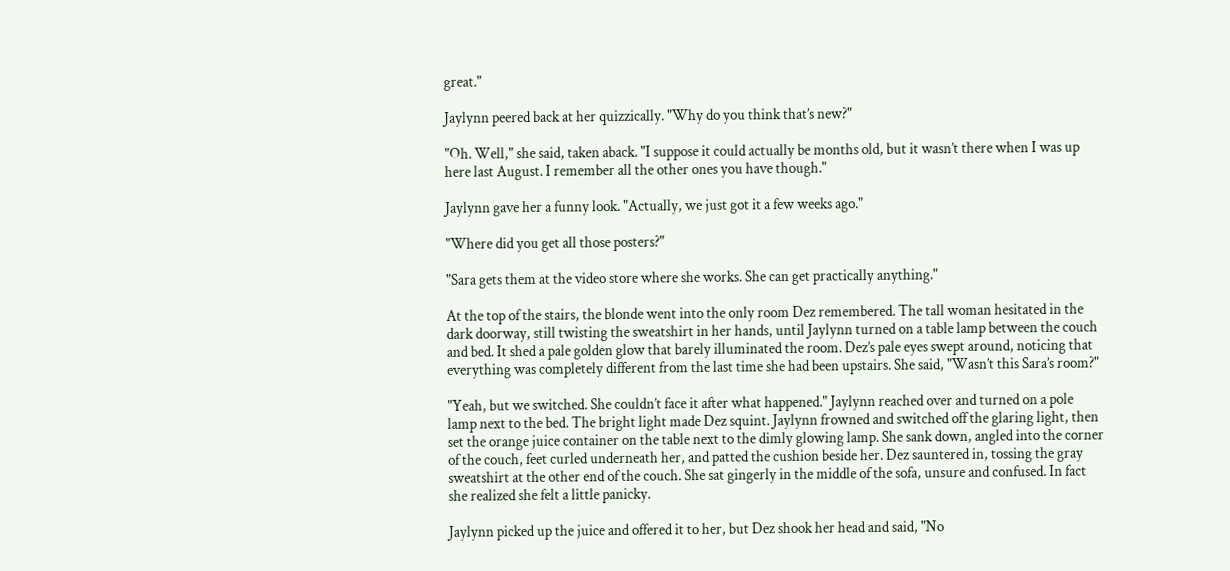great."

Jaylynn peered back at her quizzically. "Why do you think that’s new?"

"Oh. Well," she said, taken aback. "I suppose it could actually be months old, but it wasn’t there when I was up here last August. I remember all the other ones you have though."

Jaylynn gave her a funny look. "Actually, we just got it a few weeks ago."

"Where did you get all those posters?"

"Sara gets them at the video store where she works. She can get practically anything."

At the top of the stairs, the blonde went into the only room Dez remembered. The tall woman hesitated in the dark doorway, still twisting the sweatshirt in her hands, until Jaylynn turned on a table lamp between the couch and bed. It shed a pale golden glow that barely illuminated the room. Dez’s pale eyes swept around, noticing that everything was completely different from the last time she had been upstairs. She said, "Wasn’t this Sara’s room?"

"Yeah, but we switched. She couldn’t face it after what happened." Jaylynn reached over and turned on a pole lamp next to the bed. The bright light made Dez squint. Jaylynn frowned and switched off the glaring light, then set the orange juice container on the table next to the dimly glowing lamp. She sank down, angled into the corner of the couch, feet curled underneath her, and patted the cushion beside her. Dez sauntered in, tossing the gray sweatshirt at the other end of the couch. She sat gingerly in the middle of the sofa, unsure and confused. In fact she realized she felt a little panicky.

Jaylynn picked up the juice and offered it to her, but Dez shook her head and said, "No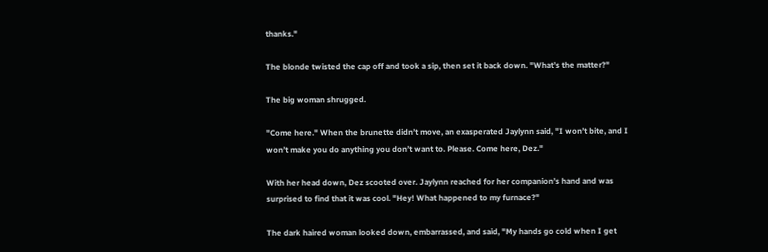thanks."

The blonde twisted the cap off and took a sip, then set it back down. "What’s the matter?"

The big woman shrugged.

"Come here." When the brunette didn’t move, an exasperated Jaylynn said, "I won’t bite, and I won’t make you do anything you don’t want to. Please. Come here, Dez."

With her head down, Dez scooted over. Jaylynn reached for her companion’s hand and was surprised to find that it was cool. "Hey! What happened to my furnace?"

The dark haired woman looked down, embarrassed, and said, "My hands go cold when I get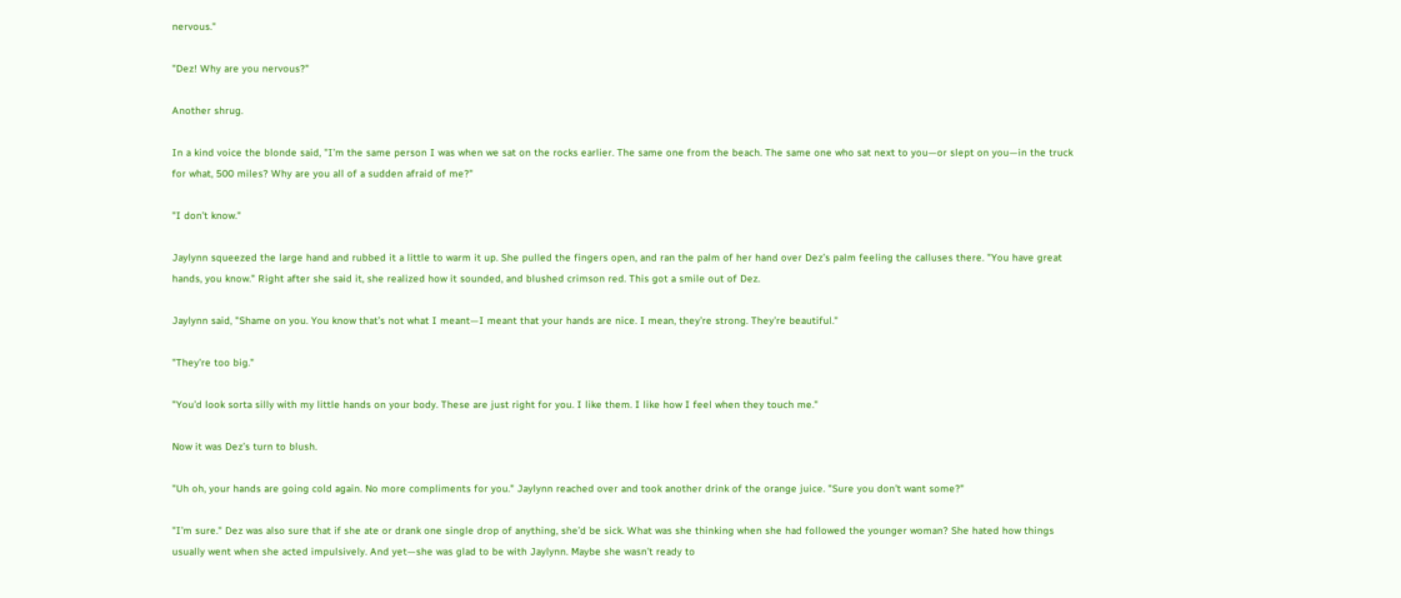nervous."

"Dez! Why are you nervous?"

Another shrug.

In a kind voice the blonde said, "I’m the same person I was when we sat on the rocks earlier. The same one from the beach. The same one who sat next to you—or slept on you—in the truck for what, 500 miles? Why are you all of a sudden afraid of me?"

"I don’t know."

Jaylynn squeezed the large hand and rubbed it a little to warm it up. She pulled the fingers open, and ran the palm of her hand over Dez’s palm feeling the calluses there. "You have great hands, you know." Right after she said it, she realized how it sounded, and blushed crimson red. This got a smile out of Dez.

Jaylynn said, "Shame on you. You know that’s not what I meant—I meant that your hands are nice. I mean, they’re strong. They’re beautiful."

"They’re too big."

"You’d look sorta silly with my little hands on your body. These are just right for you. I like them. I like how I feel when they touch me."

Now it was Dez’s turn to blush.

"Uh oh, your hands are going cold again. No more compliments for you." Jaylynn reached over and took another drink of the orange juice. "Sure you don’t want some?"

"I’m sure." Dez was also sure that if she ate or drank one single drop of anything, she’d be sick. What was she thinking when she had followed the younger woman? She hated how things usually went when she acted impulsively. And yet—she was glad to be with Jaylynn. Maybe she wasn’t ready to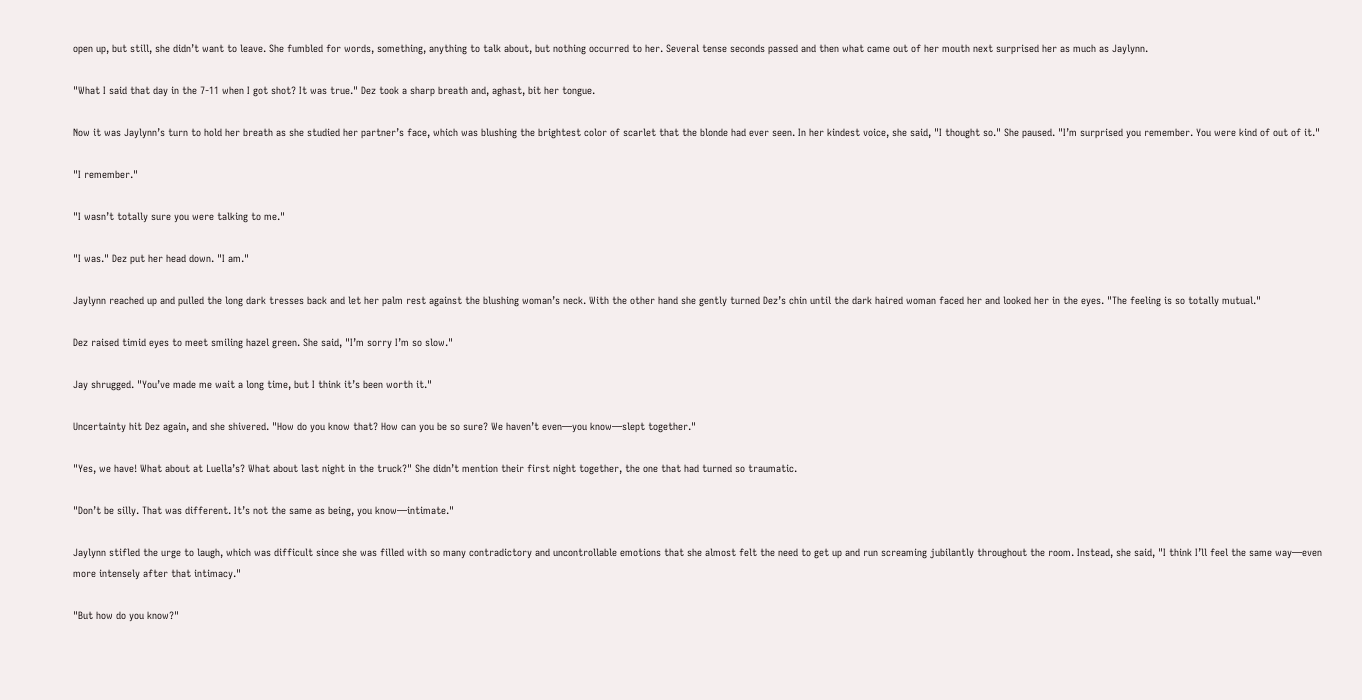open up, but still, she didn’t want to leave. She fumbled for words, something, anything to talk about, but nothing occurred to her. Several tense seconds passed and then what came out of her mouth next surprised her as much as Jaylynn.

"What I said that day in the 7-11 when I got shot? It was true." Dez took a sharp breath and, aghast, bit her tongue.

Now it was Jaylynn’s turn to hold her breath as she studied her partner’s face, which was blushing the brightest color of scarlet that the blonde had ever seen. In her kindest voice, she said, "I thought so." She paused. "I’m surprised you remember. You were kind of out of it."

"I remember."

"I wasn’t totally sure you were talking to me."

"I was." Dez put her head down. "I am."

Jaylynn reached up and pulled the long dark tresses back and let her palm rest against the blushing woman’s neck. With the other hand she gently turned Dez’s chin until the dark haired woman faced her and looked her in the eyes. "The feeling is so totally mutual."

Dez raised timid eyes to meet smiling hazel green. She said, "I’m sorry I’m so slow."

Jay shrugged. "You’ve made me wait a long time, but I think it’s been worth it."

Uncertainty hit Dez again, and she shivered. "How do you know that? How can you be so sure? We haven’t even—you know—slept together."

"Yes, we have! What about at Luella’s? What about last night in the truck?" She didn’t mention their first night together, the one that had turned so traumatic.

"Don’t be silly. That was different. It’s not the same as being, you know—intimate."

Jaylynn stifled the urge to laugh, which was difficult since she was filled with so many contradictory and uncontrollable emotions that she almost felt the need to get up and run screaming jubilantly throughout the room. Instead, she said, "I think I’ll feel the same way—even more intensely after that intimacy."

"But how do you know?"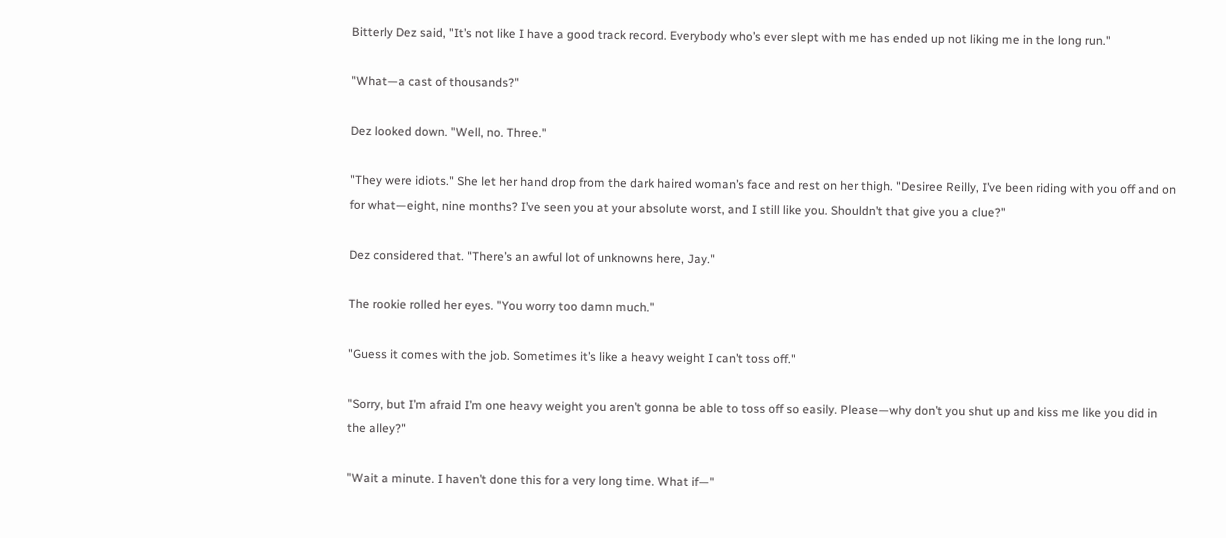Bitterly Dez said, "It’s not like I have a good track record. Everybody who’s ever slept with me has ended up not liking me in the long run."

"What—a cast of thousands?"

Dez looked down. "Well, no. Three."

"They were idiots." She let her hand drop from the dark haired woman’s face and rest on her thigh. "Desiree Reilly, I’ve been riding with you off and on for what—eight, nine months? I’ve seen you at your absolute worst, and I still like you. Shouldn’t that give you a clue?"

Dez considered that. "There’s an awful lot of unknowns here, Jay."

The rookie rolled her eyes. "You worry too damn much."

"Guess it comes with the job. Sometimes it’s like a heavy weight I can’t toss off."

"Sorry, but I’m afraid I’m one heavy weight you aren’t gonna be able to toss off so easily. Please—why don’t you shut up and kiss me like you did in the alley?"

"Wait a minute. I haven’t done this for a very long time. What if—"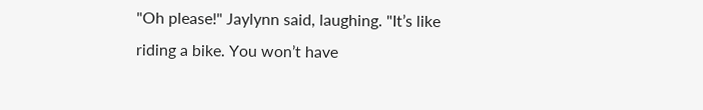"Oh please!" Jaylynn said, laughing. "It’s like riding a bike. You won’t have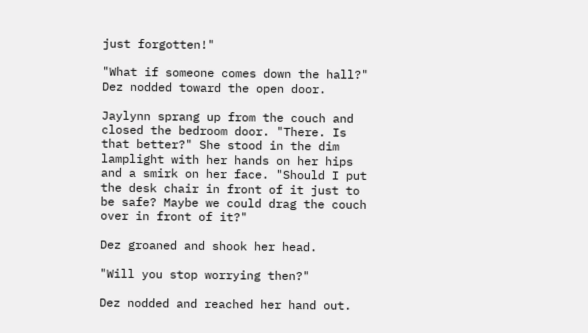just forgotten!"

"What if someone comes down the hall?" Dez nodded toward the open door.

Jaylynn sprang up from the couch and closed the bedroom door. "There. Is that better?" She stood in the dim lamplight with her hands on her hips and a smirk on her face. "Should I put the desk chair in front of it just to be safe? Maybe we could drag the couch over in front of it?"

Dez groaned and shook her head.

"Will you stop worrying then?"

Dez nodded and reached her hand out.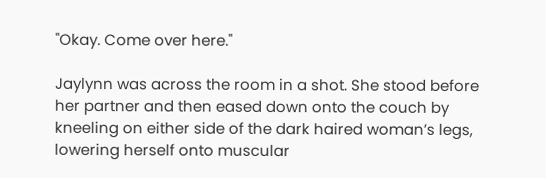"Okay. Come over here."

Jaylynn was across the room in a shot. She stood before her partner and then eased down onto the couch by kneeling on either side of the dark haired woman’s legs, lowering herself onto muscular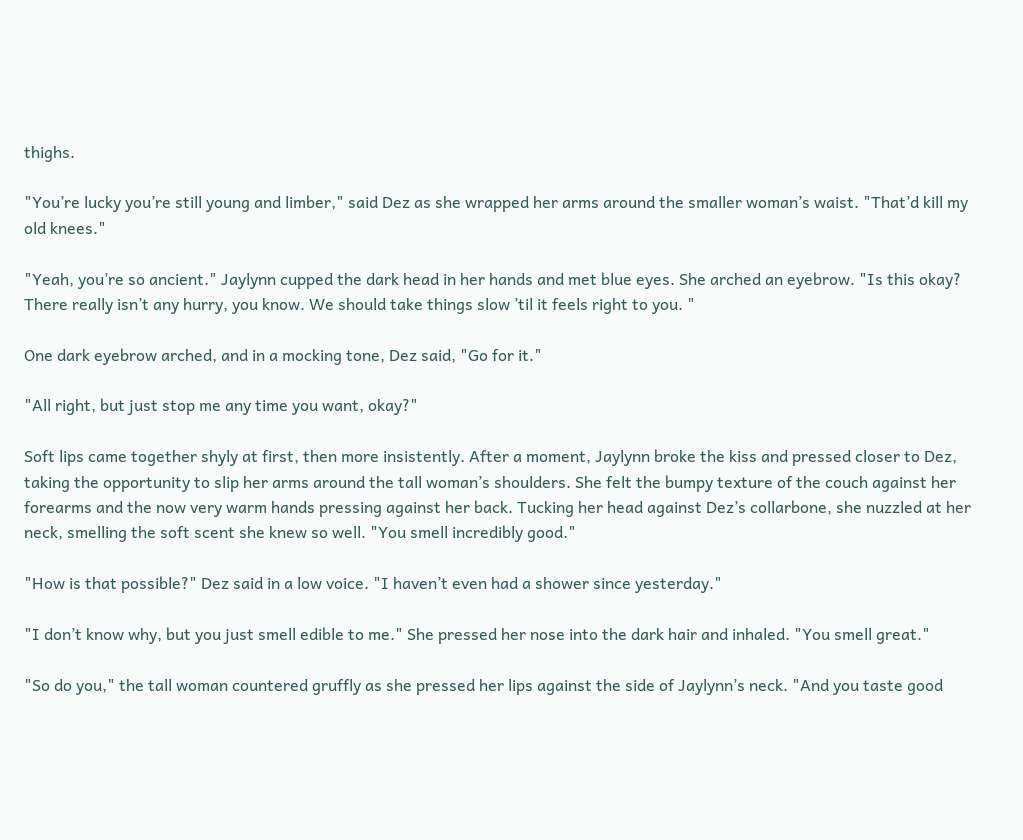thighs.

"You’re lucky you’re still young and limber," said Dez as she wrapped her arms around the smaller woman’s waist. "That’d kill my old knees."

"Yeah, you’re so ancient." Jaylynn cupped the dark head in her hands and met blue eyes. She arched an eyebrow. "Is this okay? There really isn’t any hurry, you know. We should take things slow ’til it feels right to you. "

One dark eyebrow arched, and in a mocking tone, Dez said, "Go for it."

"All right, but just stop me any time you want, okay?"

Soft lips came together shyly at first, then more insistently. After a moment, Jaylynn broke the kiss and pressed closer to Dez, taking the opportunity to slip her arms around the tall woman’s shoulders. She felt the bumpy texture of the couch against her forearms and the now very warm hands pressing against her back. Tucking her head against Dez’s collarbone, she nuzzled at her neck, smelling the soft scent she knew so well. "You smell incredibly good."

"How is that possible?" Dez said in a low voice. "I haven’t even had a shower since yesterday."

"I don’t know why, but you just smell edible to me." She pressed her nose into the dark hair and inhaled. "You smell great."

"So do you," the tall woman countered gruffly as she pressed her lips against the side of Jaylynn’s neck. "And you taste good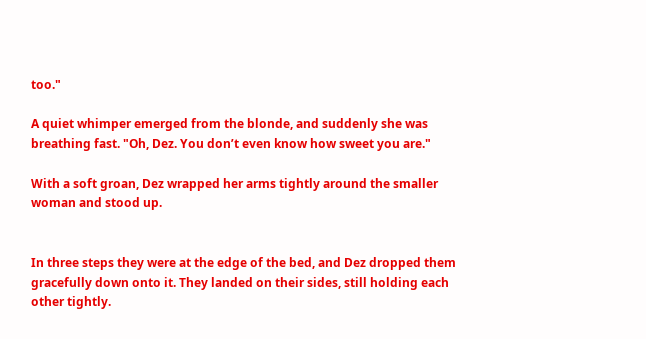too."

A quiet whimper emerged from the blonde, and suddenly she was breathing fast. "Oh, Dez. You don’t even know how sweet you are."

With a soft groan, Dez wrapped her arms tightly around the smaller woman and stood up.


In three steps they were at the edge of the bed, and Dez dropped them gracefully down onto it. They landed on their sides, still holding each other tightly.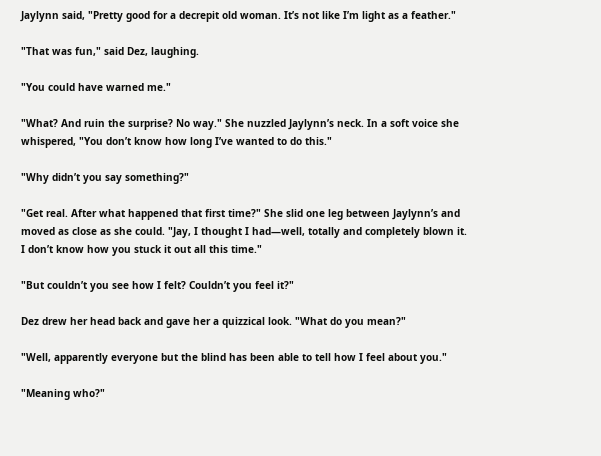Jaylynn said, "Pretty good for a decrepit old woman. It’s not like I’m light as a feather."

"That was fun," said Dez, laughing.

"You could have warned me."

"What? And ruin the surprise? No way." She nuzzled Jaylynn’s neck. In a soft voice she whispered, "You don’t know how long I’ve wanted to do this."

"Why didn’t you say something?"

"Get real. After what happened that first time?" She slid one leg between Jaylynn’s and moved as close as she could. "Jay, I thought I had—well, totally and completely blown it. I don’t know how you stuck it out all this time."

"But couldn’t you see how I felt? Couldn’t you feel it?"

Dez drew her head back and gave her a quizzical look. "What do you mean?"

"Well, apparently everyone but the blind has been able to tell how I feel about you."

"Meaning who?"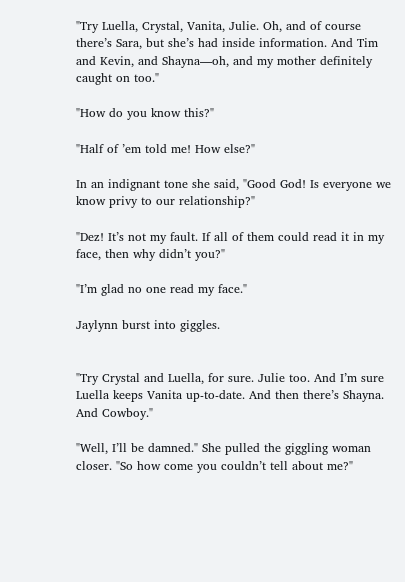"Try Luella, Crystal, Vanita, Julie. Oh, and of course there’s Sara, but she’s had inside information. And Tim and Kevin, and Shayna—oh, and my mother definitely caught on too."

"How do you know this?"

"Half of ’em told me! How else?"

In an indignant tone she said, "Good God! Is everyone we know privy to our relationship?"

"Dez! It’s not my fault. If all of them could read it in my face, then why didn’t you?"

"I’m glad no one read my face."

Jaylynn burst into giggles.


"Try Crystal and Luella, for sure. Julie too. And I’m sure Luella keeps Vanita up-to-date. And then there’s Shayna. And Cowboy."

"Well, I’ll be damned." She pulled the giggling woman closer. "So how come you couldn’t tell about me?"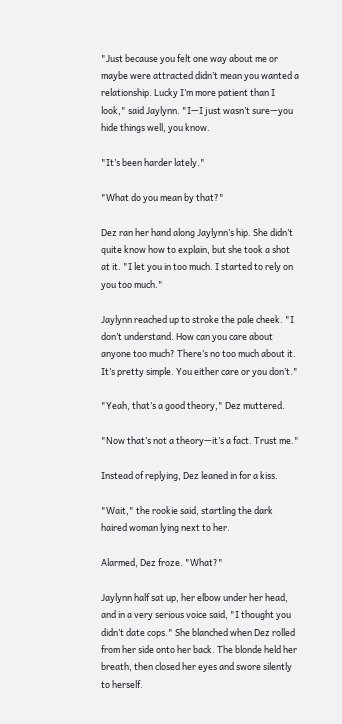"Just because you felt one way about me or maybe were attracted didn’t mean you wanted a relationship. Lucky I’m more patient than I look," said Jaylynn. "I—I just wasn’t sure—you hide things well, you know.

"It’s been harder lately."

"What do you mean by that?"

Dez ran her hand along Jaylynn’s hip. She didn’t quite know how to explain, but she took a shot at it. "I let you in too much. I started to rely on you too much."

Jaylynn reached up to stroke the pale cheek. "I don’t understand. How can you care about anyone too much? There’s no too much about it. It’s pretty simple. You either care or you don’t."

"Yeah, that’s a good theory," Dez muttered.

"Now that’s not a theory—it’s a fact. Trust me."

Instead of replying, Dez leaned in for a kiss.

"Wait," the rookie said, startling the dark haired woman lying next to her.

Alarmed, Dez froze. "What?"

Jaylynn half sat up, her elbow under her head, and in a very serious voice said, "I thought you didn’t date cops." She blanched when Dez rolled from her side onto her back. The blonde held her breath, then closed her eyes and swore silently to herself.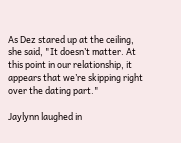As Dez stared up at the ceiling, she said, "It doesn’t matter. At this point in our relationship, it appears that we’re skipping right over the dating part."

Jaylynn laughed in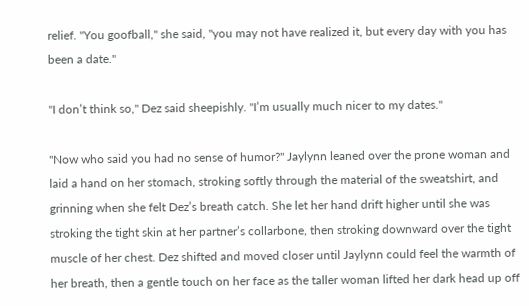relief. "You goofball," she said, "you may not have realized it, but every day with you has been a date."

"I don’t think so," Dez said sheepishly. "I’m usually much nicer to my dates."

"Now who said you had no sense of humor?" Jaylynn leaned over the prone woman and laid a hand on her stomach, stroking softly through the material of the sweatshirt, and grinning when she felt Dez’s breath catch. She let her hand drift higher until she was stroking the tight skin at her partner’s collarbone, then stroking downward over the tight muscle of her chest. Dez shifted and moved closer until Jaylynn could feel the warmth of her breath, then a gentle touch on her face as the taller woman lifted her dark head up off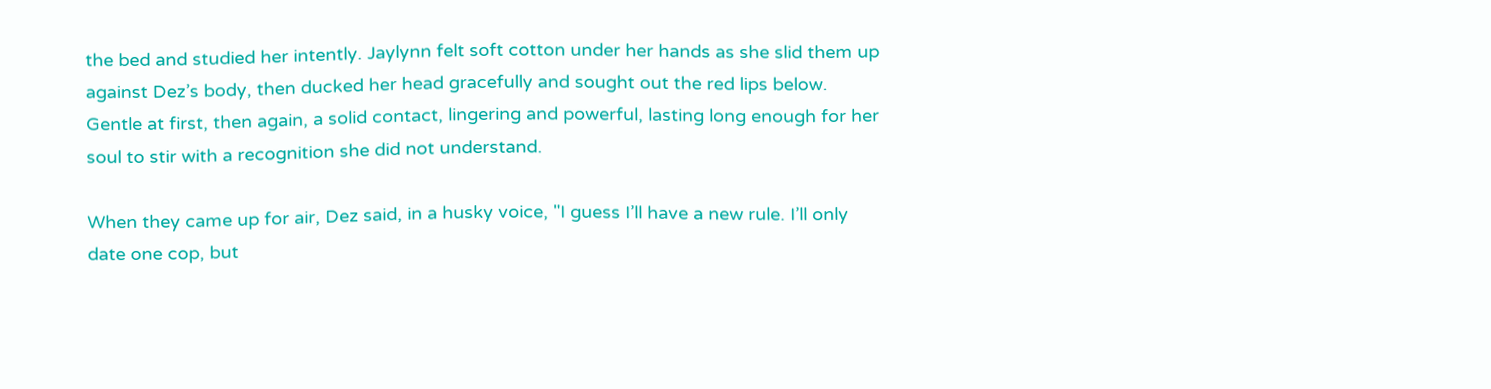the bed and studied her intently. Jaylynn felt soft cotton under her hands as she slid them up against Dez’s body, then ducked her head gracefully and sought out the red lips below. Gentle at first, then again, a solid contact, lingering and powerful, lasting long enough for her soul to stir with a recognition she did not understand.

When they came up for air, Dez said, in a husky voice, "I guess I’ll have a new rule. I’ll only date one cop, but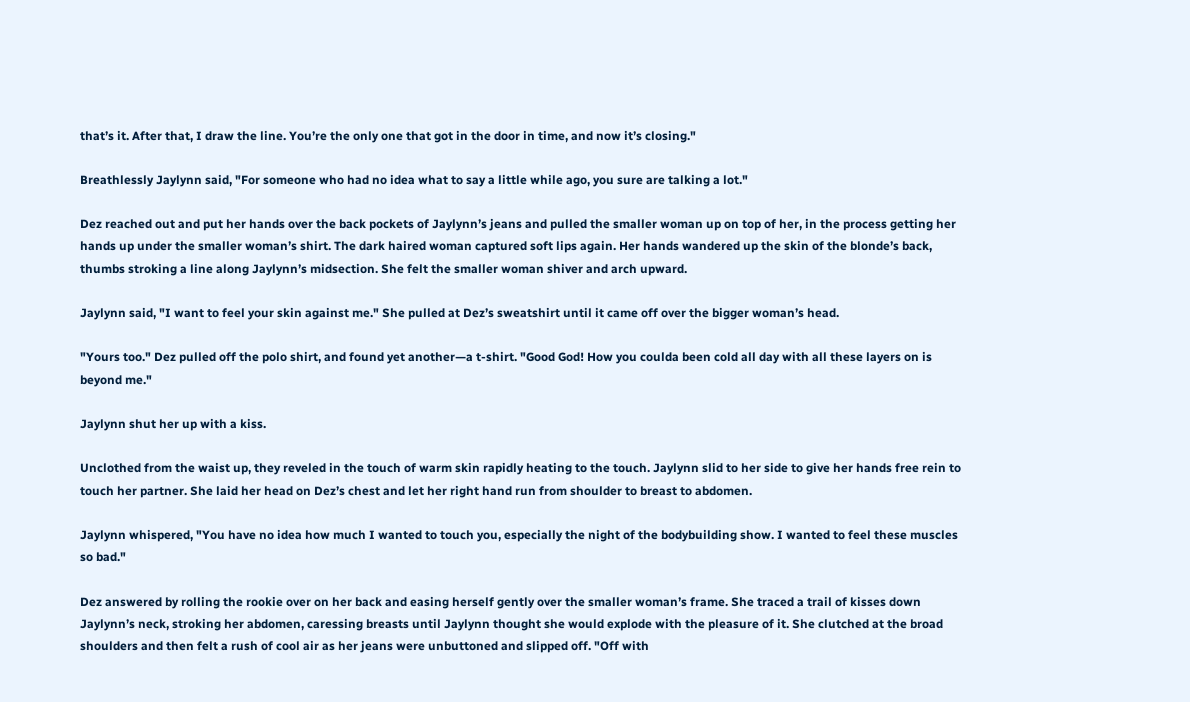that’s it. After that, I draw the line. You’re the only one that got in the door in time, and now it’s closing."

Breathlessly Jaylynn said, "For someone who had no idea what to say a little while ago, you sure are talking a lot."

Dez reached out and put her hands over the back pockets of Jaylynn’s jeans and pulled the smaller woman up on top of her, in the process getting her hands up under the smaller woman’s shirt. The dark haired woman captured soft lips again. Her hands wandered up the skin of the blonde’s back, thumbs stroking a line along Jaylynn’s midsection. She felt the smaller woman shiver and arch upward.

Jaylynn said, "I want to feel your skin against me." She pulled at Dez’s sweatshirt until it came off over the bigger woman’s head.

"Yours too." Dez pulled off the polo shirt, and found yet another—a t-shirt. "Good God! How you coulda been cold all day with all these layers on is beyond me."

Jaylynn shut her up with a kiss.

Unclothed from the waist up, they reveled in the touch of warm skin rapidly heating to the touch. Jaylynn slid to her side to give her hands free rein to touch her partner. She laid her head on Dez’s chest and let her right hand run from shoulder to breast to abdomen.

Jaylynn whispered, "You have no idea how much I wanted to touch you, especially the night of the bodybuilding show. I wanted to feel these muscles so bad."

Dez answered by rolling the rookie over on her back and easing herself gently over the smaller woman’s frame. She traced a trail of kisses down Jaylynn’s neck, stroking her abdomen, caressing breasts until Jaylynn thought she would explode with the pleasure of it. She clutched at the broad shoulders and then felt a rush of cool air as her jeans were unbuttoned and slipped off. "Off with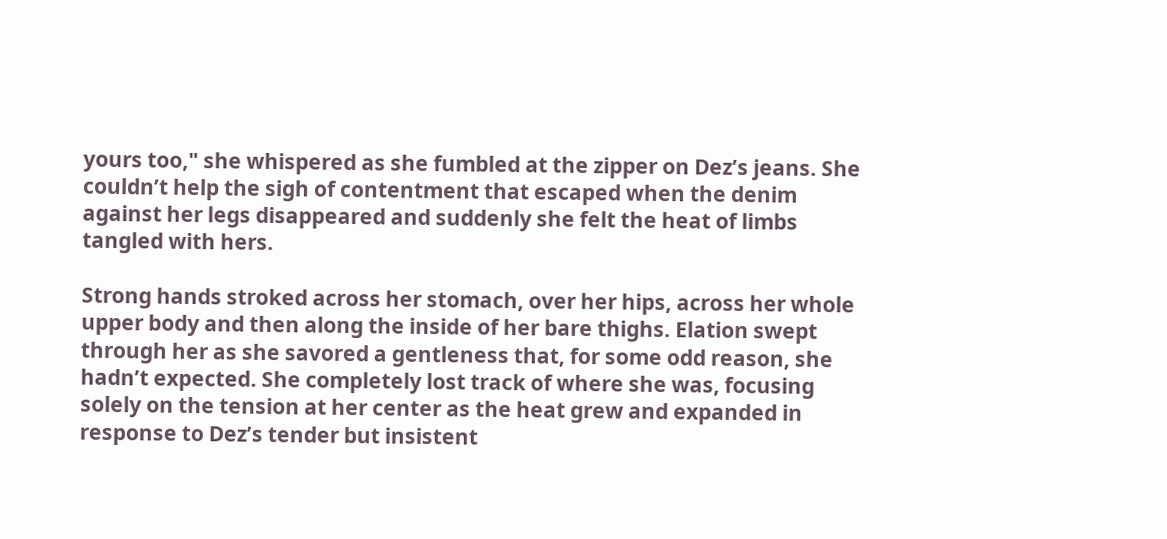yours too," she whispered as she fumbled at the zipper on Dez’s jeans. She couldn’t help the sigh of contentment that escaped when the denim against her legs disappeared and suddenly she felt the heat of limbs tangled with hers.

Strong hands stroked across her stomach, over her hips, across her whole upper body and then along the inside of her bare thighs. Elation swept through her as she savored a gentleness that, for some odd reason, she hadn’t expected. She completely lost track of where she was, focusing solely on the tension at her center as the heat grew and expanded in response to Dez’s tender but insistent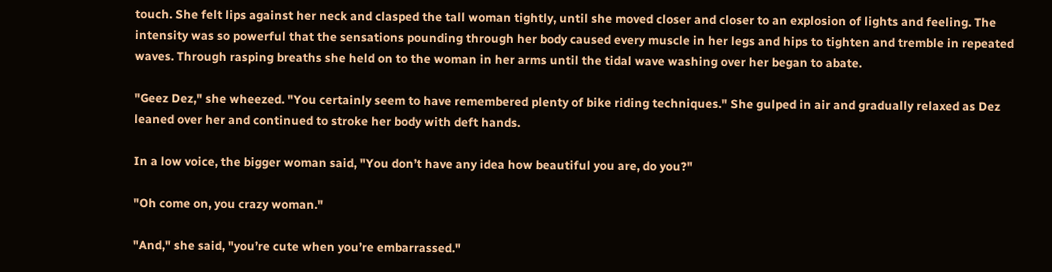touch. She felt lips against her neck and clasped the tall woman tightly, until she moved closer and closer to an explosion of lights and feeling. The intensity was so powerful that the sensations pounding through her body caused every muscle in her legs and hips to tighten and tremble in repeated waves. Through rasping breaths she held on to the woman in her arms until the tidal wave washing over her began to abate.

"Geez Dez," she wheezed. "You certainly seem to have remembered plenty of bike riding techniques." She gulped in air and gradually relaxed as Dez leaned over her and continued to stroke her body with deft hands.

In a low voice, the bigger woman said, "You don’t have any idea how beautiful you are, do you?"

"Oh come on, you crazy woman."

"And," she said, "you’re cute when you’re embarrassed."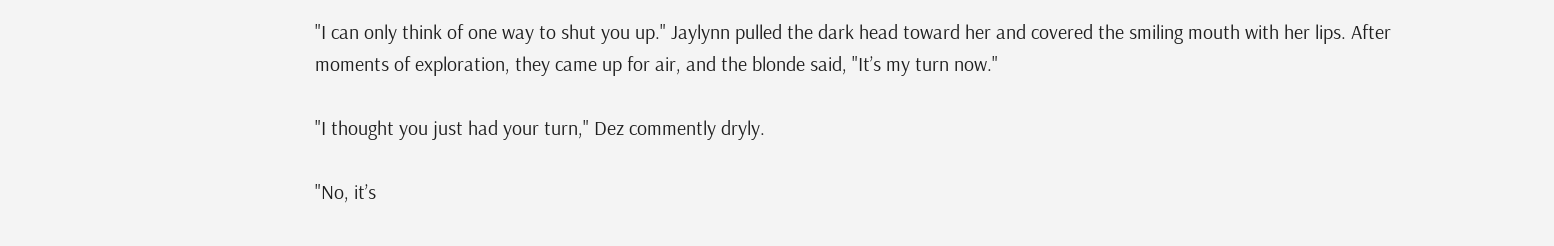"I can only think of one way to shut you up." Jaylynn pulled the dark head toward her and covered the smiling mouth with her lips. After moments of exploration, they came up for air, and the blonde said, "It’s my turn now."

"I thought you just had your turn," Dez commently dryly.

"No, it’s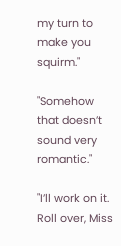my turn to make you squirm."

"Somehow that doesn’t sound very romantic."

"I’ll work on it. Roll over, Miss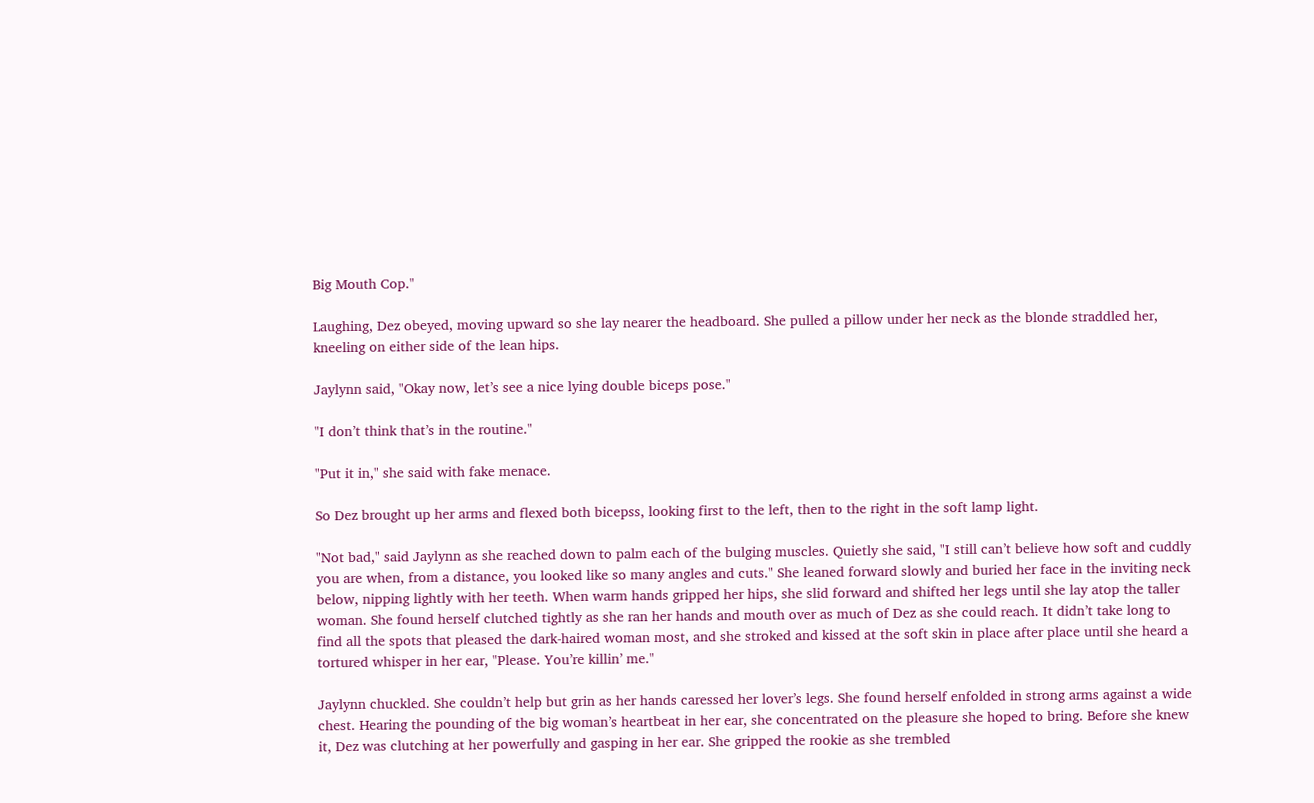Big Mouth Cop."

Laughing, Dez obeyed, moving upward so she lay nearer the headboard. She pulled a pillow under her neck as the blonde straddled her, kneeling on either side of the lean hips.

Jaylynn said, "Okay now, let’s see a nice lying double biceps pose."

"I don’t think that’s in the routine."

"Put it in," she said with fake menace.

So Dez brought up her arms and flexed both bicepss, looking first to the left, then to the right in the soft lamp light.

"Not bad," said Jaylynn as she reached down to palm each of the bulging muscles. Quietly she said, "I still can’t believe how soft and cuddly you are when, from a distance, you looked like so many angles and cuts." She leaned forward slowly and buried her face in the inviting neck below, nipping lightly with her teeth. When warm hands gripped her hips, she slid forward and shifted her legs until she lay atop the taller woman. She found herself clutched tightly as she ran her hands and mouth over as much of Dez as she could reach. It didn’t take long to find all the spots that pleased the dark-haired woman most, and she stroked and kissed at the soft skin in place after place until she heard a tortured whisper in her ear, "Please. You’re killin’ me."

Jaylynn chuckled. She couldn’t help but grin as her hands caressed her lover’s legs. She found herself enfolded in strong arms against a wide chest. Hearing the pounding of the big woman’s heartbeat in her ear, she concentrated on the pleasure she hoped to bring. Before she knew it, Dez was clutching at her powerfully and gasping in her ear. She gripped the rookie as she trembled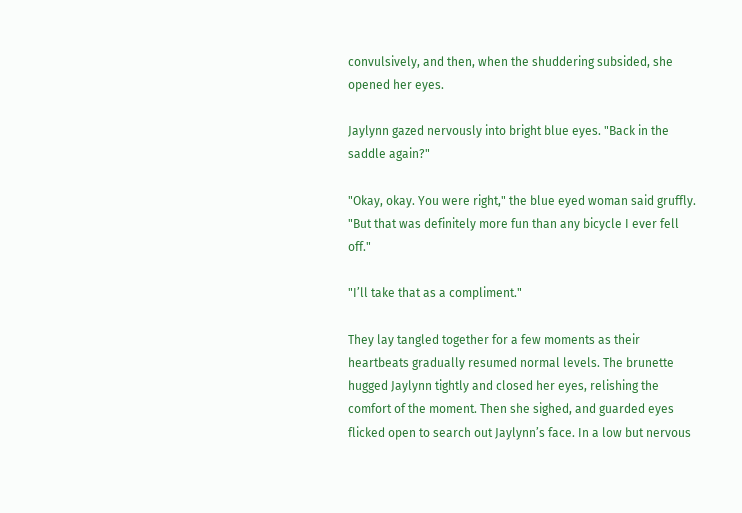convulsively, and then, when the shuddering subsided, she opened her eyes.

Jaylynn gazed nervously into bright blue eyes. "Back in the saddle again?"

"Okay, okay. You were right," the blue eyed woman said gruffly. "But that was definitely more fun than any bicycle I ever fell off."

"I’ll take that as a compliment."

They lay tangled together for a few moments as their heartbeats gradually resumed normal levels. The brunette hugged Jaylynn tightly and closed her eyes, relishing the comfort of the moment. Then she sighed, and guarded eyes flicked open to search out Jaylynn’s face. In a low but nervous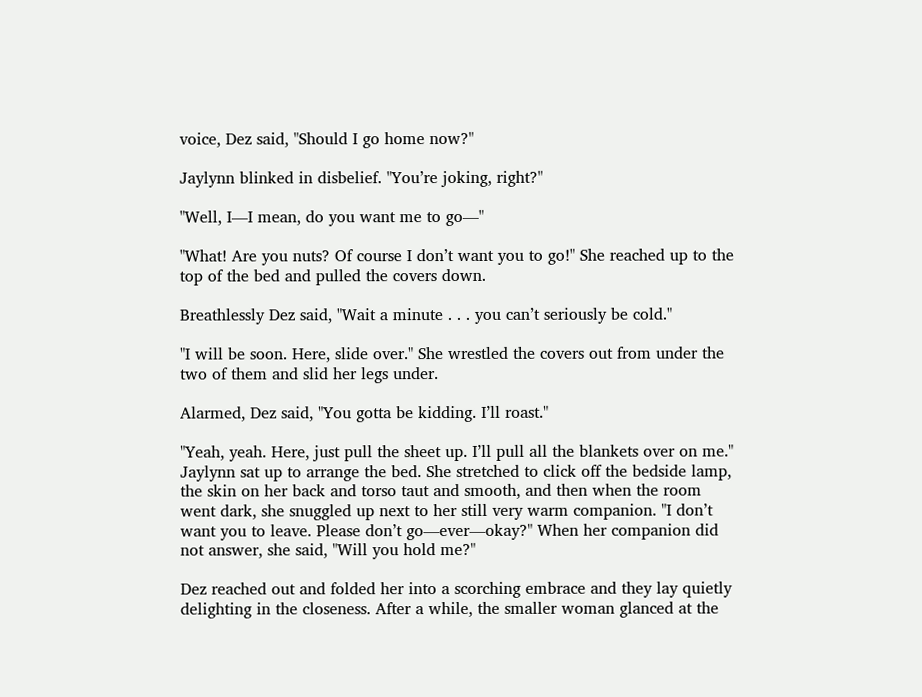voice, Dez said, "Should I go home now?"

Jaylynn blinked in disbelief. "You’re joking, right?"

"Well, I—I mean, do you want me to go—"

"What! Are you nuts? Of course I don’t want you to go!" She reached up to the top of the bed and pulled the covers down.

Breathlessly Dez said, "Wait a minute . . . you can’t seriously be cold."

"I will be soon. Here, slide over." She wrestled the covers out from under the two of them and slid her legs under.

Alarmed, Dez said, "You gotta be kidding. I’ll roast."

"Yeah, yeah. Here, just pull the sheet up. I’ll pull all the blankets over on me." Jaylynn sat up to arrange the bed. She stretched to click off the bedside lamp, the skin on her back and torso taut and smooth, and then when the room went dark, she snuggled up next to her still very warm companion. "I don’t want you to leave. Please don’t go—ever—okay?" When her companion did not answer, she said, "Will you hold me?"

Dez reached out and folded her into a scorching embrace and they lay quietly delighting in the closeness. After a while, the smaller woman glanced at the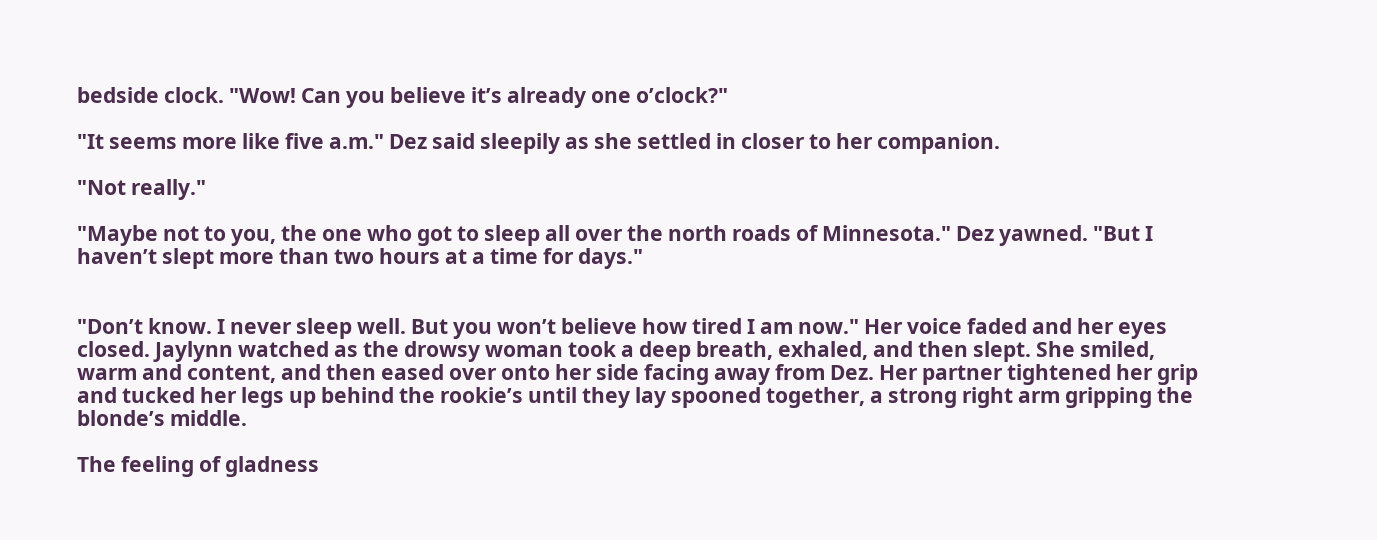bedside clock. "Wow! Can you believe it’s already one o’clock?"

"It seems more like five a.m." Dez said sleepily as she settled in closer to her companion.

"Not really."

"Maybe not to you, the one who got to sleep all over the north roads of Minnesota." Dez yawned. "But I haven’t slept more than two hours at a time for days."


"Don’t know. I never sleep well. But you won’t believe how tired I am now." Her voice faded and her eyes closed. Jaylynn watched as the drowsy woman took a deep breath, exhaled, and then slept. She smiled, warm and content, and then eased over onto her side facing away from Dez. Her partner tightened her grip and tucked her legs up behind the rookie’s until they lay spooned together, a strong right arm gripping the blonde’s middle.

The feeling of gladness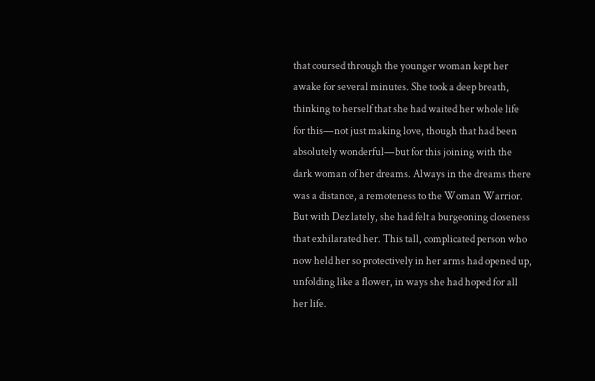that coursed through the younger woman kept her awake for several minutes. She took a deep breath, thinking to herself that she had waited her whole life for this—not just making love, though that had been absolutely wonderful—but for this joining with the dark woman of her dreams. Always in the dreams there was a distance, a remoteness to the Woman Warrior. But with Dez lately, she had felt a burgeoning closeness that exhilarated her. This tall, complicated person who now held her so protectively in her arms had opened up, unfolding like a flower, in ways she had hoped for all her life.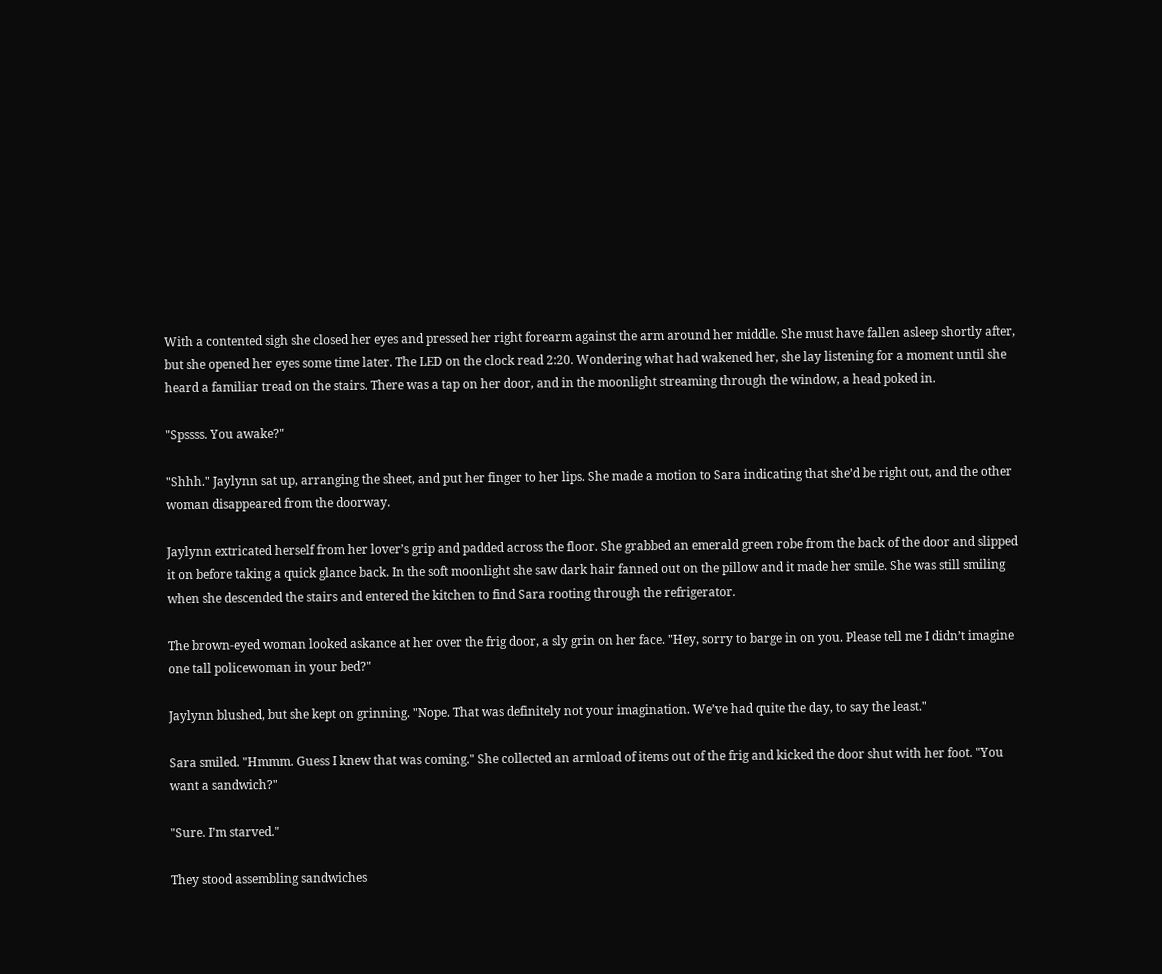With a contented sigh she closed her eyes and pressed her right forearm against the arm around her middle. She must have fallen asleep shortly after, but she opened her eyes some time later. The LED on the clock read 2:20. Wondering what had wakened her, she lay listening for a moment until she heard a familiar tread on the stairs. There was a tap on her door, and in the moonlight streaming through the window, a head poked in.

"Spssss. You awake?"

"Shhh." Jaylynn sat up, arranging the sheet, and put her finger to her lips. She made a motion to Sara indicating that she’d be right out, and the other woman disappeared from the doorway.

Jaylynn extricated herself from her lover’s grip and padded across the floor. She grabbed an emerald green robe from the back of the door and slipped it on before taking a quick glance back. In the soft moonlight she saw dark hair fanned out on the pillow and it made her smile. She was still smiling when she descended the stairs and entered the kitchen to find Sara rooting through the refrigerator.

The brown-eyed woman looked askance at her over the frig door, a sly grin on her face. "Hey, sorry to barge in on you. Please tell me I didn’t imagine one tall policewoman in your bed?"

Jaylynn blushed, but she kept on grinning. "Nope. That was definitely not your imagination. We’ve had quite the day, to say the least."

Sara smiled. "Hmmm. Guess I knew that was coming." She collected an armload of items out of the frig and kicked the door shut with her foot. "You want a sandwich?"

"Sure. I’m starved."

They stood assembling sandwiches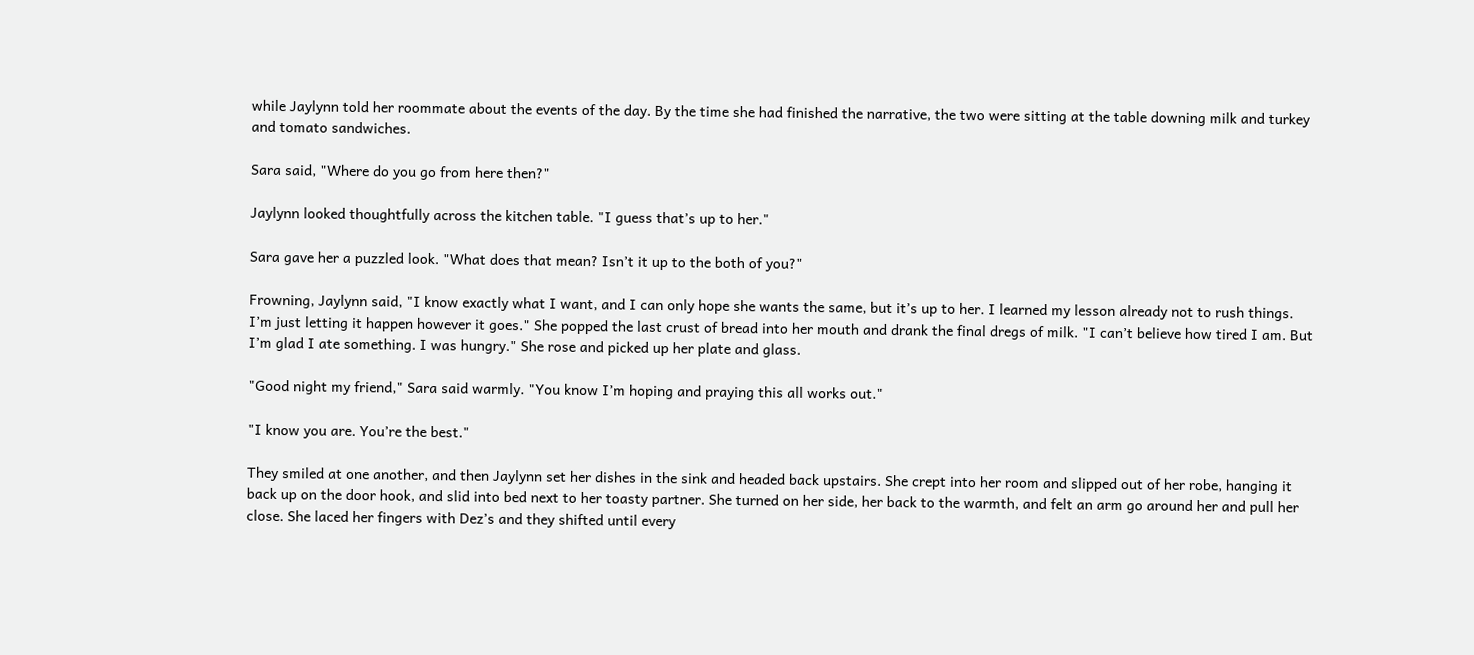while Jaylynn told her roommate about the events of the day. By the time she had finished the narrative, the two were sitting at the table downing milk and turkey and tomato sandwiches.

Sara said, "Where do you go from here then?"

Jaylynn looked thoughtfully across the kitchen table. "I guess that’s up to her."

Sara gave her a puzzled look. "What does that mean? Isn’t it up to the both of you?"

Frowning, Jaylynn said, "I know exactly what I want, and I can only hope she wants the same, but it’s up to her. I learned my lesson already not to rush things. I’m just letting it happen however it goes." She popped the last crust of bread into her mouth and drank the final dregs of milk. "I can’t believe how tired I am. But I’m glad I ate something. I was hungry." She rose and picked up her plate and glass.

"Good night my friend," Sara said warmly. "You know I’m hoping and praying this all works out."

"I know you are. You’re the best."

They smiled at one another, and then Jaylynn set her dishes in the sink and headed back upstairs. She crept into her room and slipped out of her robe, hanging it back up on the door hook, and slid into bed next to her toasty partner. She turned on her side, her back to the warmth, and felt an arm go around her and pull her close. She laced her fingers with Dez’s and they shifted until every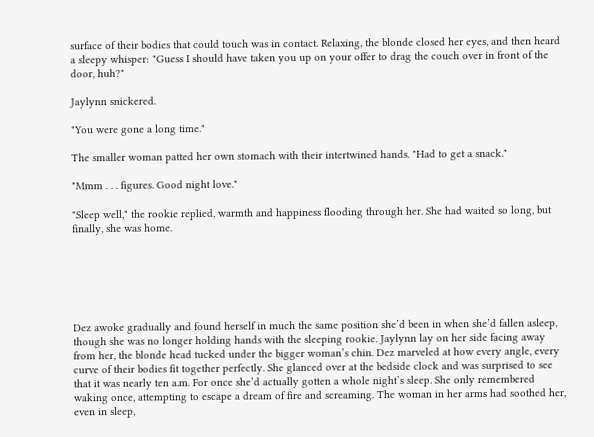surface of their bodies that could touch was in contact. Relaxing, the blonde closed her eyes, and then heard a sleepy whisper: "Guess I should have taken you up on your offer to drag the couch over in front of the door, huh?"

Jaylynn snickered.

"You were gone a long time."

The smaller woman patted her own stomach with their intertwined hands. "Had to get a snack."

"Mmm . . . figures. Good night love."

"Sleep well," the rookie replied, warmth and happiness flooding through her. She had waited so long, but finally, she was home.






Dez awoke gradually and found herself in much the same position she’d been in when she’d fallen asleep, though she was no longer holding hands with the sleeping rookie. Jaylynn lay on her side facing away from her, the blonde head tucked under the bigger woman’s chin. Dez marveled at how every angle, every curve of their bodies fit together perfectly. She glanced over at the bedside clock and was surprised to see that it was nearly ten a.m. For once she’d actually gotten a whole night’s sleep. She only remembered waking once, attempting to escape a dream of fire and screaming. The woman in her arms had soothed her, even in sleep,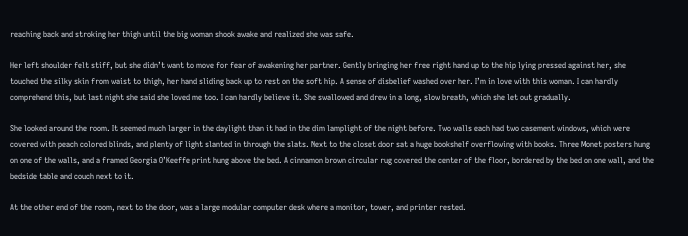reaching back and stroking her thigh until the big woman shook awake and realized she was safe.

Her left shoulder felt stiff, but she didn’t want to move for fear of awakening her partner. Gently bringing her free right hand up to the hip lying pressed against her, she touched the silky skin from waist to thigh, her hand sliding back up to rest on the soft hip. A sense of disbelief washed over her. I’m in love with this woman. I can hardly comprehend this, but last night she said she loved me too. I can hardly believe it. She swallowed and drew in a long, slow breath, which she let out gradually.

She looked around the room. It seemed much larger in the daylight than it had in the dim lamplight of the night before. Two walls each had two casement windows, which were covered with peach colored blinds, and plenty of light slanted in through the slats. Next to the closet door sat a huge bookshelf overflowing with books. Three Monet posters hung on one of the walls, and a framed Georgia O’Keeffe print hung above the bed. A cinnamon brown circular rug covered the center of the floor, bordered by the bed on one wall, and the bedside table and couch next to it.

At the other end of the room, next to the door, was a large modular computer desk where a monitor, tower, and printer rested.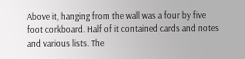Above it, hanging from the wall was a four by five foot corkboard. Half of it contained cards and notes and various lists. The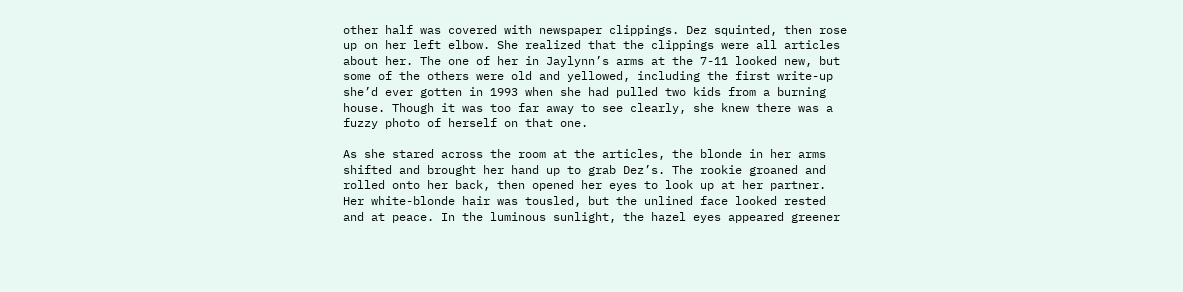other half was covered with newspaper clippings. Dez squinted, then rose up on her left elbow. She realized that the clippings were all articles about her. The one of her in Jaylynn’s arms at the 7-11 looked new, but some of the others were old and yellowed, including the first write-up she’d ever gotten in 1993 when she had pulled two kids from a burning house. Though it was too far away to see clearly, she knew there was a fuzzy photo of herself on that one.

As she stared across the room at the articles, the blonde in her arms shifted and brought her hand up to grab Dez’s. The rookie groaned and rolled onto her back, then opened her eyes to look up at her partner. Her white-blonde hair was tousled, but the unlined face looked rested and at peace. In the luminous sunlight, the hazel eyes appeared greener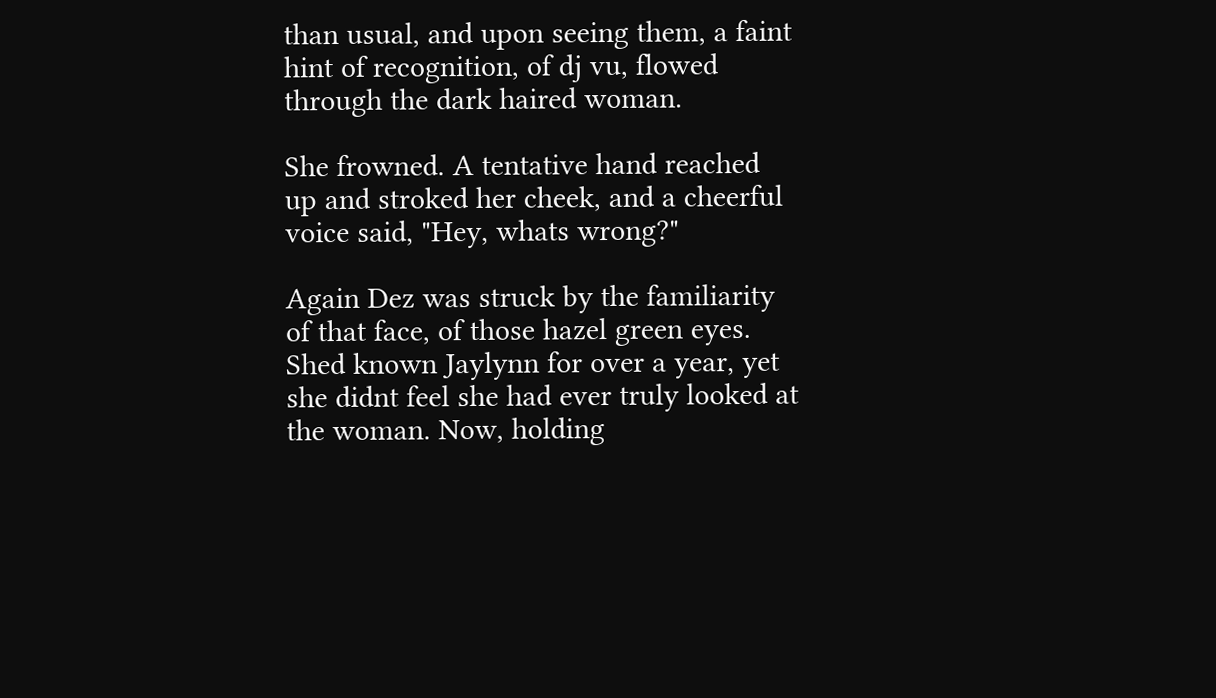than usual, and upon seeing them, a faint hint of recognition, of dj vu, flowed through the dark haired woman.

She frowned. A tentative hand reached up and stroked her cheek, and a cheerful voice said, "Hey, whats wrong?"

Again Dez was struck by the familiarity of that face, of those hazel green eyes. Shed known Jaylynn for over a year, yet she didnt feel she had ever truly looked at the woman. Now, holding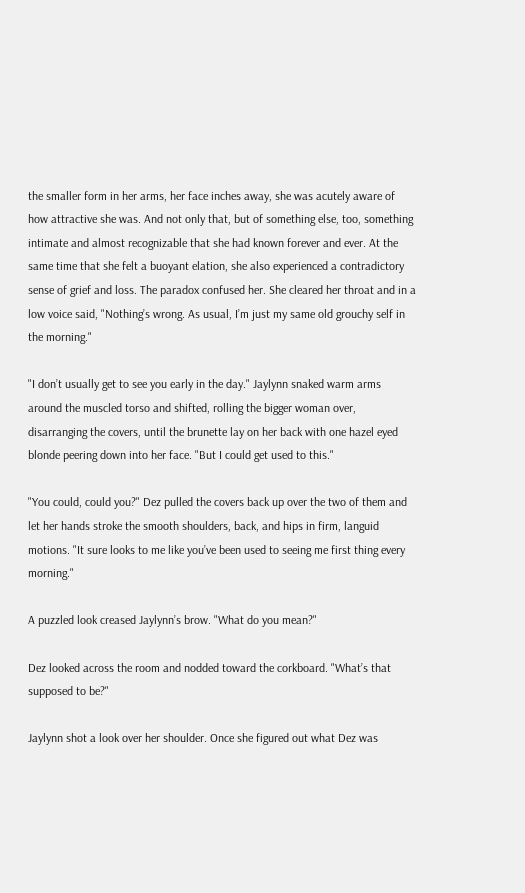the smaller form in her arms, her face inches away, she was acutely aware of how attractive she was. And not only that, but of something else, too, something intimate and almost recognizable that she had known forever and ever. At the same time that she felt a buoyant elation, she also experienced a contradictory sense of grief and loss. The paradox confused her. She cleared her throat and in a low voice said, "Nothing’s wrong. As usual, I’m just my same old grouchy self in the morning."

"I don’t usually get to see you early in the day." Jaylynn snaked warm arms around the muscled torso and shifted, rolling the bigger woman over, disarranging the covers, until the brunette lay on her back with one hazel eyed blonde peering down into her face. "But I could get used to this."

"You could, could you?" Dez pulled the covers back up over the two of them and let her hands stroke the smooth shoulders, back, and hips in firm, languid motions. "It sure looks to me like you’ve been used to seeing me first thing every morning."

A puzzled look creased Jaylynn’s brow. "What do you mean?"

Dez looked across the room and nodded toward the corkboard. "What’s that supposed to be?"

Jaylynn shot a look over her shoulder. Once she figured out what Dez was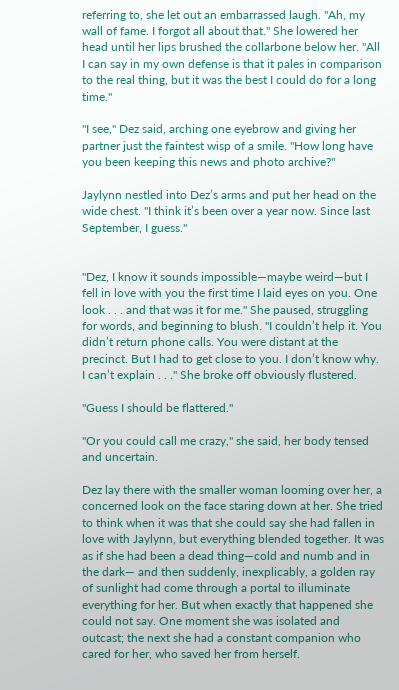referring to, she let out an embarrassed laugh. "Ah, my wall of fame. I forgot all about that." She lowered her head until her lips brushed the collarbone below her. "All I can say in my own defense is that it pales in comparison to the real thing, but it was the best I could do for a long time."

"I see," Dez said, arching one eyebrow and giving her partner just the faintest wisp of a smile. "How long have you been keeping this news and photo archive?"

Jaylynn nestled into Dez’s arms and put her head on the wide chest. "I think it’s been over a year now. Since last September, I guess."


"Dez, I know it sounds impossible—maybe weird—but I fell in love with you the first time I laid eyes on you. One look . . . and that was it for me." She paused, struggling for words, and beginning to blush. "I couldn’t help it. You didn’t return phone calls. You were distant at the precinct. But I had to get close to you. I don’t know why. I can’t explain . . ." She broke off obviously flustered.

"Guess I should be flattered."

"Or you could call me crazy," she said, her body tensed and uncertain.

Dez lay there with the smaller woman looming over her, a concerned look on the face staring down at her. She tried to think when it was that she could say she had fallen in love with Jaylynn, but everything blended together. It was as if she had been a dead thing—cold and numb and in the dark— and then suddenly, inexplicably, a golden ray of sunlight had come through a portal to illuminate everything for her. But when exactly that happened she could not say. One moment she was isolated and outcast; the next she had a constant companion who cared for her, who saved her from herself.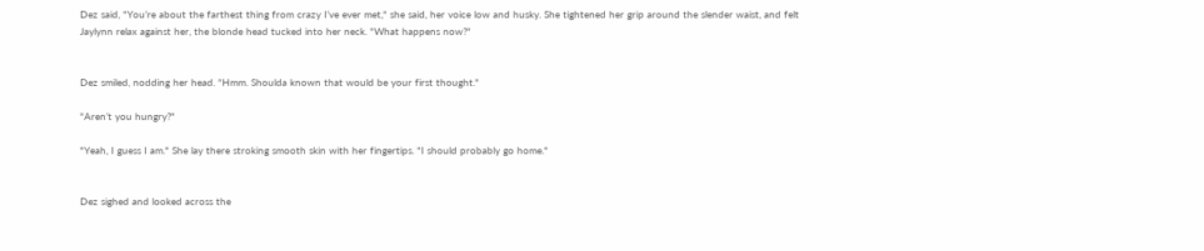Dez said, "You’re about the farthest thing from crazy I’ve ever met," she said, her voice low and husky. She tightened her grip around the slender waist, and felt Jaylynn relax against her, the blonde head tucked into her neck. "What happens now?"


Dez smiled, nodding her head. "Hmm. Shoulda known that would be your first thought."

"Aren’t you hungry?"

"Yeah, I guess I am." She lay there stroking smooth skin with her fingertips. "I should probably go home."


Dez sighed and looked across the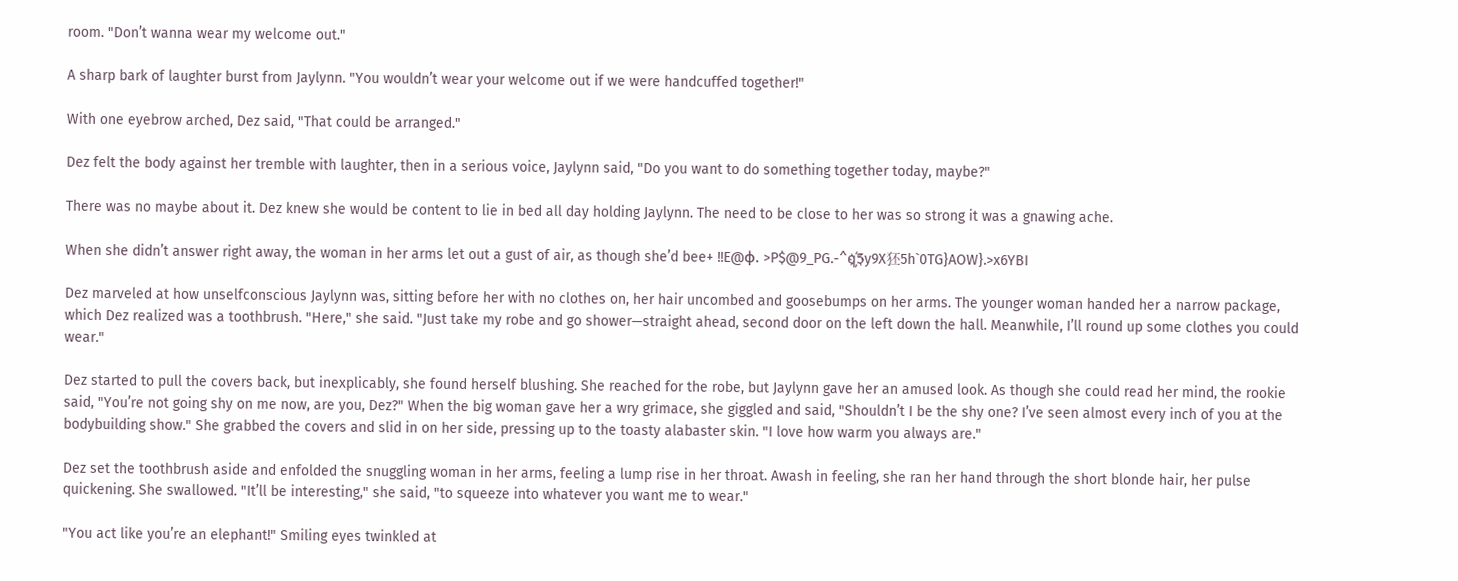room. "Don’t wanna wear my welcome out."

A sharp bark of laughter burst from Jaylynn. "You wouldn’t wear your welcome out if we were handcuffed together!"

With one eyebrow arched, Dez said, "That could be arranged."

Dez felt the body against her tremble with laughter, then in a serious voice, Jaylynn said, "Do you want to do something together today, maybe?"

There was no maybe about it. Dez knew she would be content to lie in bed all day holding Jaylynn. The need to be close to her was so strong it was a gnawing ache.

When she didn’t answer right away, the woman in her arms let out a gust of air, as though she’d bee+ !!E@ф. >P$@9_PG.-^q҉5y9X狉5h`0TG}AOW}.>x6YBI

Dez marveled at how unselfconscious Jaylynn was, sitting before her with no clothes on, her hair uncombed and goosebumps on her arms. The younger woman handed her a narrow package, which Dez realized was a toothbrush. "Here," she said. "Just take my robe and go shower—straight ahead, second door on the left down the hall. Meanwhile, I’ll round up some clothes you could wear."

Dez started to pull the covers back, but inexplicably, she found herself blushing. She reached for the robe, but Jaylynn gave her an amused look. As though she could read her mind, the rookie said, "You’re not going shy on me now, are you, Dez?" When the big woman gave her a wry grimace, she giggled and said, "Shouldn’t I be the shy one? I’ve seen almost every inch of you at the bodybuilding show." She grabbed the covers and slid in on her side, pressing up to the toasty alabaster skin. "I love how warm you always are."

Dez set the toothbrush aside and enfolded the snuggling woman in her arms, feeling a lump rise in her throat. Awash in feeling, she ran her hand through the short blonde hair, her pulse quickening. She swallowed. "It’ll be interesting," she said, "to squeeze into whatever you want me to wear."

"You act like you’re an elephant!" Smiling eyes twinkled at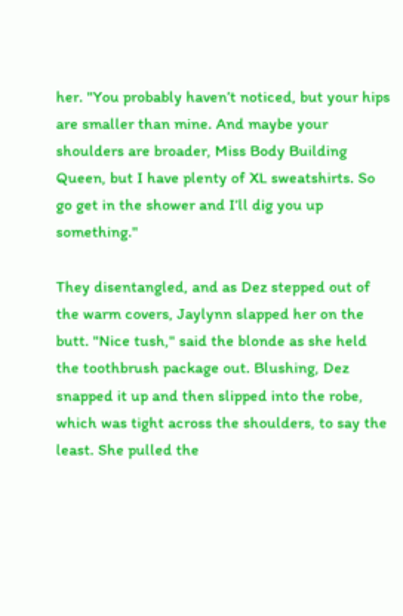her. "You probably haven’t noticed, but your hips are smaller than mine. And maybe your shoulders are broader, Miss Body Building Queen, but I have plenty of XL sweatshirts. So go get in the shower and I’ll dig you up something."

They disentangled, and as Dez stepped out of the warm covers, Jaylynn slapped her on the butt. "Nice tush," said the blonde as she held the toothbrush package out. Blushing, Dez snapped it up and then slipped into the robe, which was tight across the shoulders, to say the least. She pulled the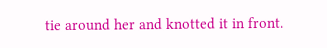tie around her and knotted it in front.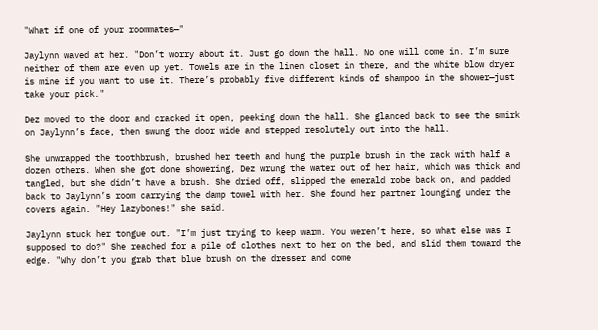"What if one of your roommates—"

Jaylynn waved at her. "Don’t worry about it. Just go down the hall. No one will come in. I’m sure neither of them are even up yet. Towels are in the linen closet in there, and the white blow dryer is mine if you want to use it. There’s probably five different kinds of shampoo in the shower—just take your pick."

Dez moved to the door and cracked it open, peeking down the hall. She glanced back to see the smirk on Jaylynn’s face, then swung the door wide and stepped resolutely out into the hall.

She unwrapped the toothbrush, brushed her teeth and hung the purple brush in the rack with half a dozen others. When she got done showering, Dez wrung the water out of her hair, which was thick and tangled, but she didn’t have a brush. She dried off, slipped the emerald robe back on, and padded back to Jaylynn’s room carrying the damp towel with her. She found her partner lounging under the covers again. "Hey lazybones!" she said.

Jaylynn stuck her tongue out. "I’m just trying to keep warm. You weren’t here, so what else was I supposed to do?" She reached for a pile of clothes next to her on the bed, and slid them toward the edge. "Why don’t you grab that blue brush on the dresser and come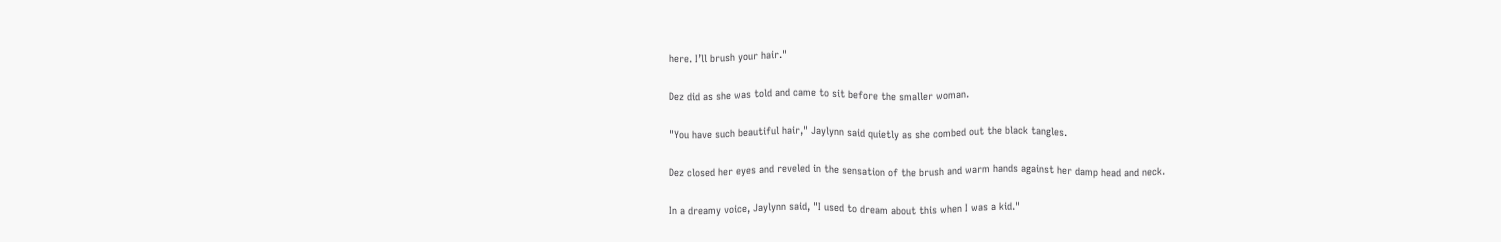here. I’ll brush your hair."

Dez did as she was told and came to sit before the smaller woman.

"You have such beautiful hair," Jaylynn said quietly as she combed out the black tangles.

Dez closed her eyes and reveled in the sensation of the brush and warm hands against her damp head and neck.

In a dreamy voice, Jaylynn said, "I used to dream about this when I was a kid."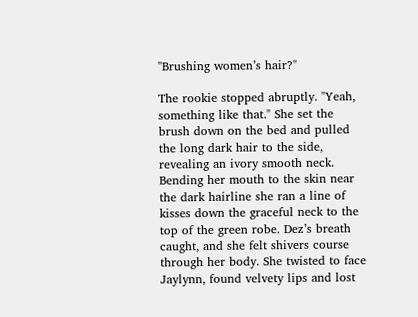"Brushing women’s hair?"

The rookie stopped abruptly. "Yeah, something like that." She set the brush down on the bed and pulled the long dark hair to the side, revealing an ivory smooth neck. Bending her mouth to the skin near the dark hairline she ran a line of kisses down the graceful neck to the top of the green robe. Dez’s breath caught, and she felt shivers course through her body. She twisted to face Jaylynn, found velvety lips and lost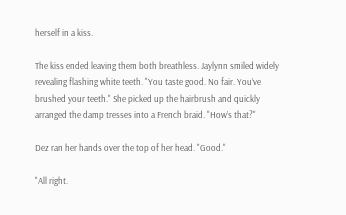herself in a kiss.

The kiss ended leaving them both breathless. Jaylynn smiled widely revealing flashing white teeth. "You taste good. No fair. You’ve brushed your teeth." She picked up the hairbrush and quickly arranged the damp tresses into a French braid. "How’s that?"

Dez ran her hands over the top of her head. "Good."

"All right.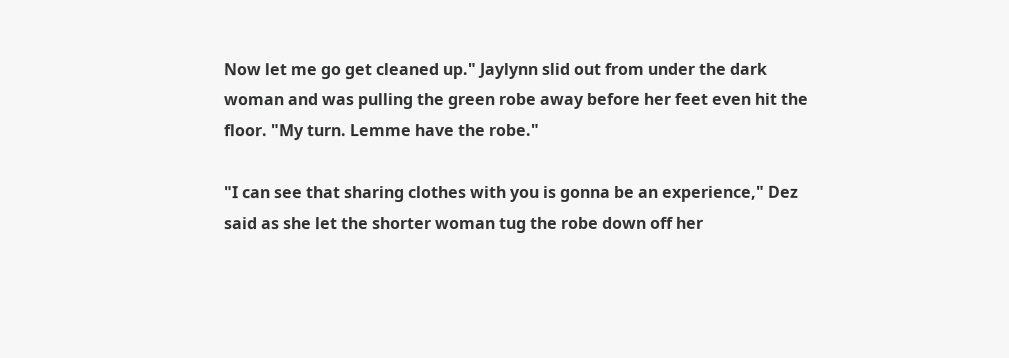Now let me go get cleaned up." Jaylynn slid out from under the dark woman and was pulling the green robe away before her feet even hit the floor. "My turn. Lemme have the robe."

"I can see that sharing clothes with you is gonna be an experience," Dez said as she let the shorter woman tug the robe down off her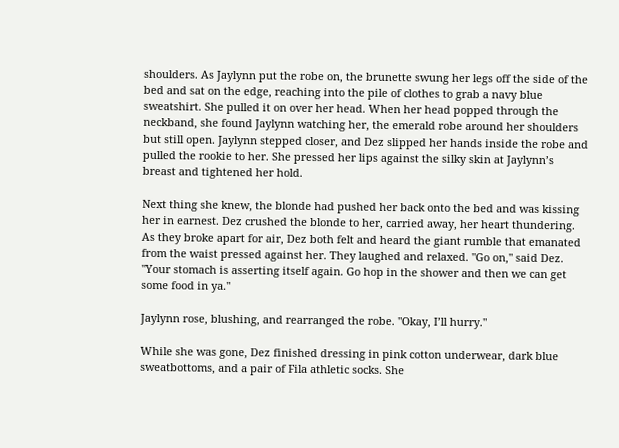shoulders. As Jaylynn put the robe on, the brunette swung her legs off the side of the bed and sat on the edge, reaching into the pile of clothes to grab a navy blue sweatshirt. She pulled it on over her head. When her head popped through the neckband, she found Jaylynn watching her, the emerald robe around her shoulders but still open. Jaylynn stepped closer, and Dez slipped her hands inside the robe and pulled the rookie to her. She pressed her lips against the silky skin at Jaylynn’s breast and tightened her hold.

Next thing she knew, the blonde had pushed her back onto the bed and was kissing her in earnest. Dez crushed the blonde to her, carried away, her heart thundering. As they broke apart for air, Dez both felt and heard the giant rumble that emanated from the waist pressed against her. They laughed and relaxed. "Go on," said Dez. "Your stomach is asserting itself again. Go hop in the shower and then we can get some food in ya."

Jaylynn rose, blushing, and rearranged the robe. "Okay, I’ll hurry."

While she was gone, Dez finished dressing in pink cotton underwear, dark blue sweatbottoms, and a pair of Fila athletic socks. She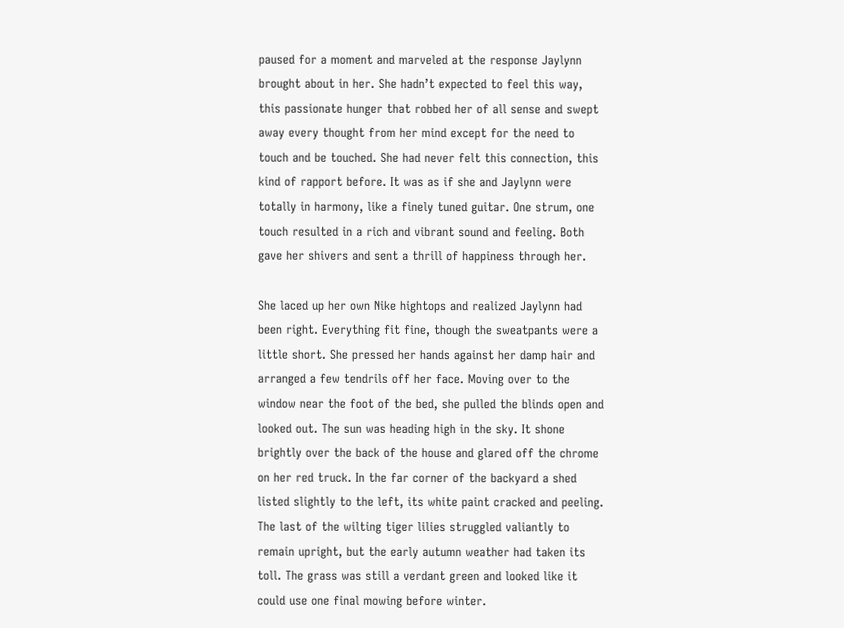paused for a moment and marveled at the response Jaylynn brought about in her. She hadn’t expected to feel this way, this passionate hunger that robbed her of all sense and swept away every thought from her mind except for the need to touch and be touched. She had never felt this connection, this kind of rapport before. It was as if she and Jaylynn were totally in harmony, like a finely tuned guitar. One strum, one touch resulted in a rich and vibrant sound and feeling. Both gave her shivers and sent a thrill of happiness through her.

She laced up her own Nike hightops and realized Jaylynn had been right. Everything fit fine, though the sweatpants were a little short. She pressed her hands against her damp hair and arranged a few tendrils off her face. Moving over to the window near the foot of the bed, she pulled the blinds open and looked out. The sun was heading high in the sky. It shone brightly over the back of the house and glared off the chrome on her red truck. In the far corner of the backyard a shed listed slightly to the left, its white paint cracked and peeling. The last of the wilting tiger lilies struggled valiantly to remain upright, but the early autumn weather had taken its toll. The grass was still a verdant green and looked like it could use one final mowing before winter.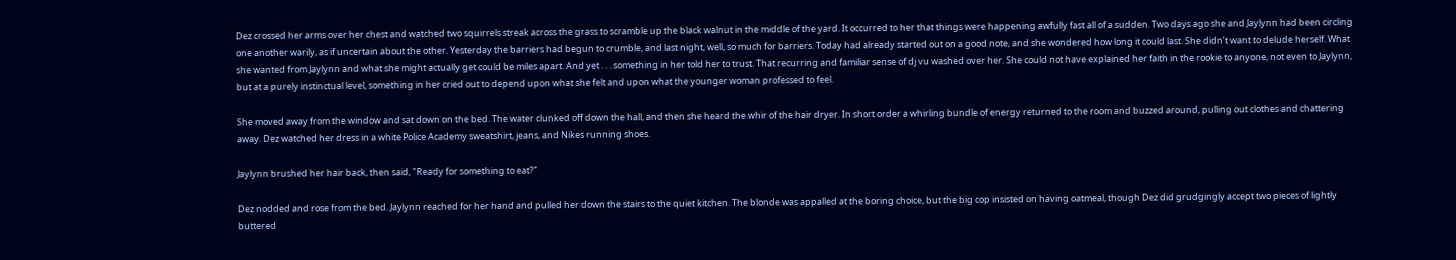Dez crossed her arms over her chest and watched two squirrels streak across the grass to scramble up the black walnut in the middle of the yard. It occurred to her that things were happening awfully fast all of a sudden. Two days ago she and Jaylynn had been circling one another warily, as if uncertain about the other. Yesterday the barriers had begun to crumble, and last night, well, so much for barriers. Today had already started out on a good note, and she wondered how long it could last. She didn’t want to delude herself. What she wanted from Jaylynn and what she might actually get could be miles apart. And yet . . . something in her told her to trust. That recurring and familiar sense of dj vu washed over her. She could not have explained her faith in the rookie to anyone, not even to Jaylynn, but at a purely instinctual level, something in her cried out to depend upon what she felt and upon what the younger woman professed to feel.

She moved away from the window and sat down on the bed. The water clunked off down the hall, and then she heard the whir of the hair dryer. In short order a whirling bundle of energy returned to the room and buzzed around, pulling out clothes and chattering away. Dez watched her dress in a white Police Academy sweatshirt, jeans, and Nikes running shoes.

Jaylynn brushed her hair back, then said, "Ready for something to eat?"

Dez nodded and rose from the bed. Jaylynn reached for her hand and pulled her down the stairs to the quiet kitchen. The blonde was appalled at the boring choice, but the big cop insisted on having oatmeal, though Dez did grudgingly accept two pieces of lightly buttered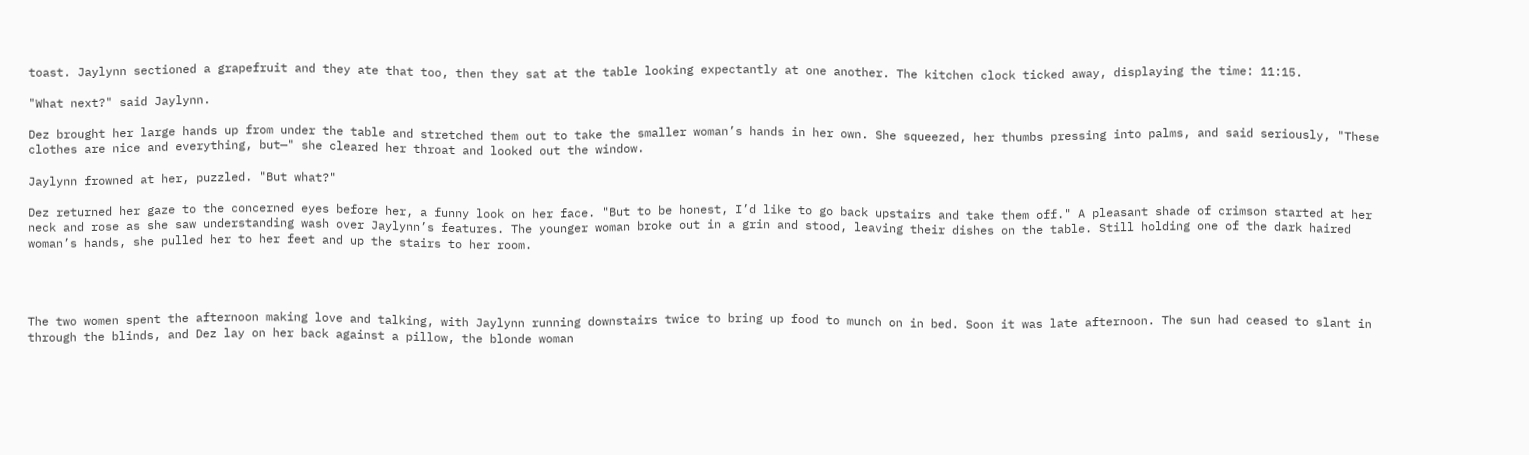toast. Jaylynn sectioned a grapefruit and they ate that too, then they sat at the table looking expectantly at one another. The kitchen clock ticked away, displaying the time: 11:15.

"What next?" said Jaylynn.

Dez brought her large hands up from under the table and stretched them out to take the smaller woman’s hands in her own. She squeezed, her thumbs pressing into palms, and said seriously, "These clothes are nice and everything, but—" she cleared her throat and looked out the window.

Jaylynn frowned at her, puzzled. "But what?"

Dez returned her gaze to the concerned eyes before her, a funny look on her face. "But to be honest, I’d like to go back upstairs and take them off." A pleasant shade of crimson started at her neck and rose as she saw understanding wash over Jaylynn’s features. The younger woman broke out in a grin and stood, leaving their dishes on the table. Still holding one of the dark haired woman’s hands, she pulled her to her feet and up the stairs to her room.




The two women spent the afternoon making love and talking, with Jaylynn running downstairs twice to bring up food to munch on in bed. Soon it was late afternoon. The sun had ceased to slant in through the blinds, and Dez lay on her back against a pillow, the blonde woman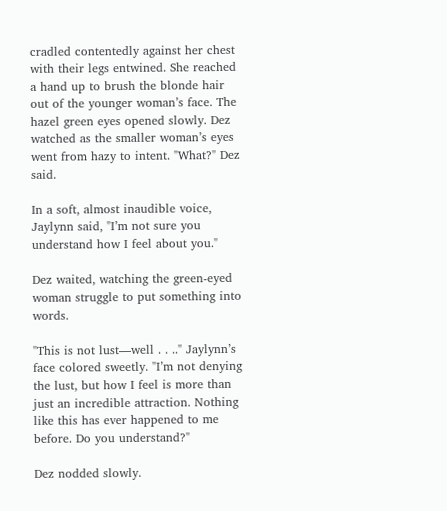cradled contentedly against her chest with their legs entwined. She reached a hand up to brush the blonde hair out of the younger woman’s face. The hazel green eyes opened slowly. Dez watched as the smaller woman’s eyes went from hazy to intent. "What?" Dez said.

In a soft, almost inaudible voice, Jaylynn said, "I’m not sure you understand how I feel about you."

Dez waited, watching the green-eyed woman struggle to put something into words.

"This is not lust—well . . .." Jaylynn’s face colored sweetly. "I’m not denying the lust, but how I feel is more than just an incredible attraction. Nothing like this has ever happened to me before. Do you understand?"

Dez nodded slowly.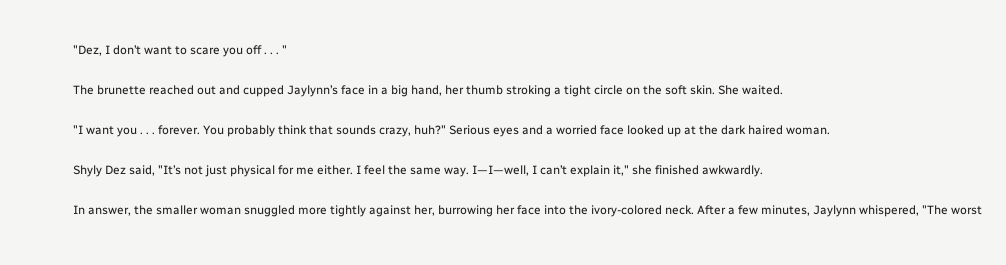"Dez, I don’t want to scare you off . . . "

The brunette reached out and cupped Jaylynn’s face in a big hand, her thumb stroking a tight circle on the soft skin. She waited.

"I want you . . . forever. You probably think that sounds crazy, huh?" Serious eyes and a worried face looked up at the dark haired woman.

Shyly Dez said, "It’s not just physical for me either. I feel the same way. I—I—well, I can’t explain it," she finished awkwardly.

In answer, the smaller woman snuggled more tightly against her, burrowing her face into the ivory-colored neck. After a few minutes, Jaylynn whispered, "The worst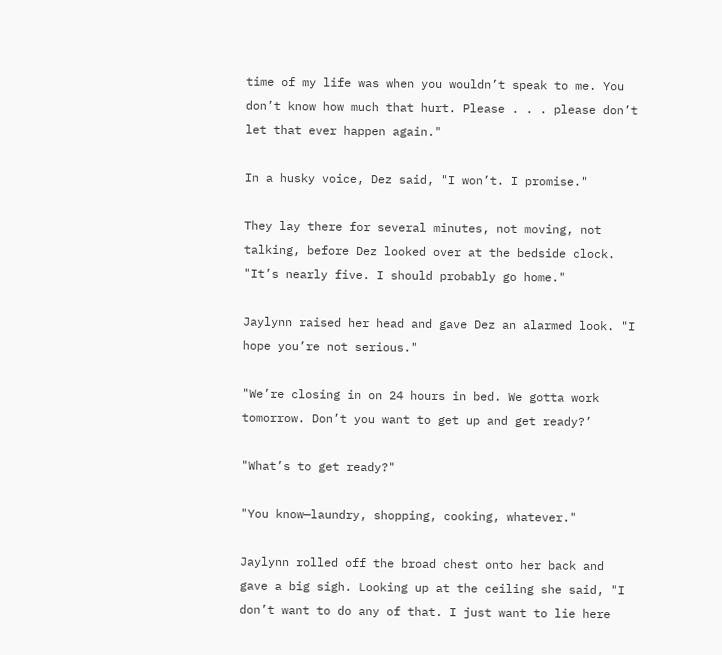time of my life was when you wouldn’t speak to me. You don’t know how much that hurt. Please . . . please don’t let that ever happen again."

In a husky voice, Dez said, "I won’t. I promise."

They lay there for several minutes, not moving, not talking, before Dez looked over at the bedside clock. "It’s nearly five. I should probably go home."

Jaylynn raised her head and gave Dez an alarmed look. "I hope you’re not serious."

"We’re closing in on 24 hours in bed. We gotta work tomorrow. Don’t you want to get up and get ready?’

"What’s to get ready?"

"You know—laundry, shopping, cooking, whatever."

Jaylynn rolled off the broad chest onto her back and gave a big sigh. Looking up at the ceiling she said, "I don’t want to do any of that. I just want to lie here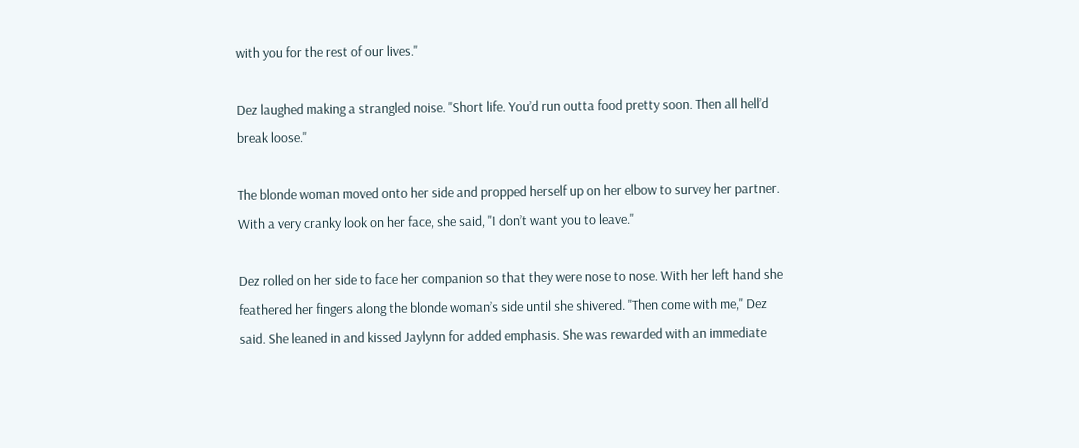with you for the rest of our lives."

Dez laughed making a strangled noise. "Short life. You’d run outta food pretty soon. Then all hell’d break loose."

The blonde woman moved onto her side and propped herself up on her elbow to survey her partner. With a very cranky look on her face, she said, "I don’t want you to leave."

Dez rolled on her side to face her companion so that they were nose to nose. With her left hand she feathered her fingers along the blonde woman’s side until she shivered. "Then come with me," Dez said. She leaned in and kissed Jaylynn for added emphasis. She was rewarded with an immediate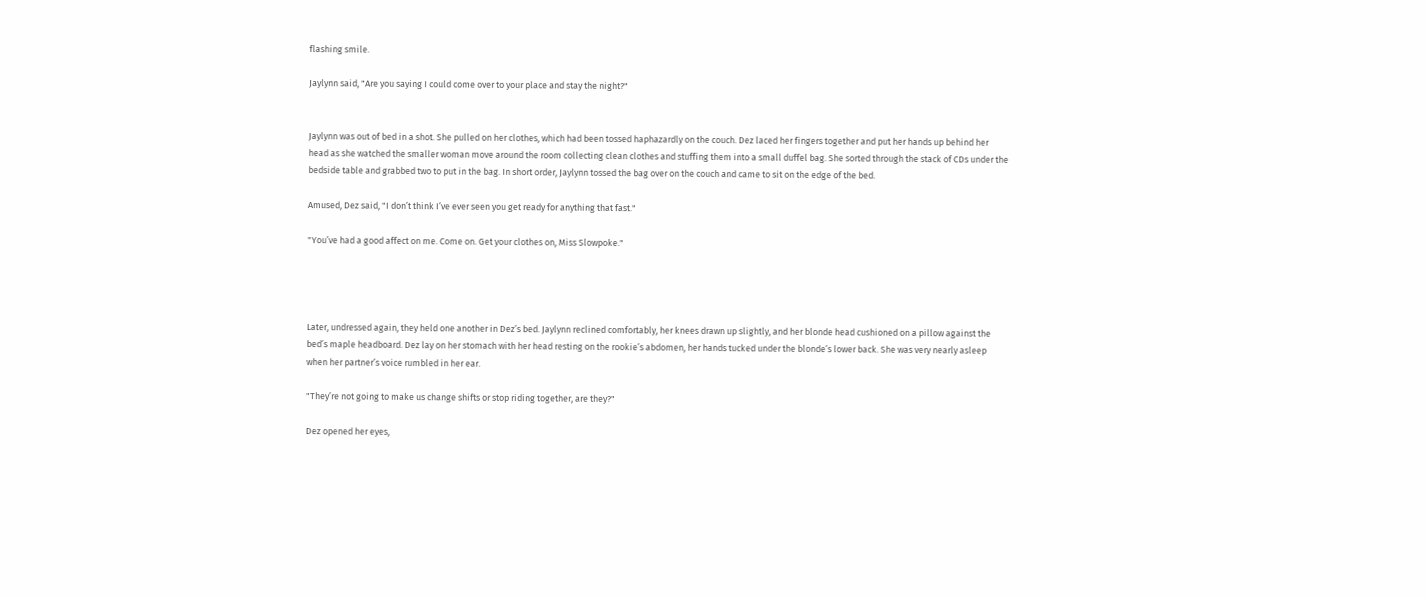flashing smile.

Jaylynn said, "Are you saying I could come over to your place and stay the night?"


Jaylynn was out of bed in a shot. She pulled on her clothes, which had been tossed haphazardly on the couch. Dez laced her fingers together and put her hands up behind her head as she watched the smaller woman move around the room collecting clean clothes and stuffing them into a small duffel bag. She sorted through the stack of CDs under the bedside table and grabbed two to put in the bag. In short order, Jaylynn tossed the bag over on the couch and came to sit on the edge of the bed.

Amused, Dez said, "I don’t think I’ve ever seen you get ready for anything that fast."

"You’ve had a good affect on me. Come on. Get your clothes on, Miss Slowpoke."




Later, undressed again, they held one another in Dez’s bed. Jaylynn reclined comfortably, her knees drawn up slightly, and her blonde head cushioned on a pillow against the bed’s maple headboard. Dez lay on her stomach with her head resting on the rookie’s abdomen, her hands tucked under the blonde’s lower back. She was very nearly asleep when her partner’s voice rumbled in her ear.

"They’re not going to make us change shifts or stop riding together, are they?"

Dez opened her eyes,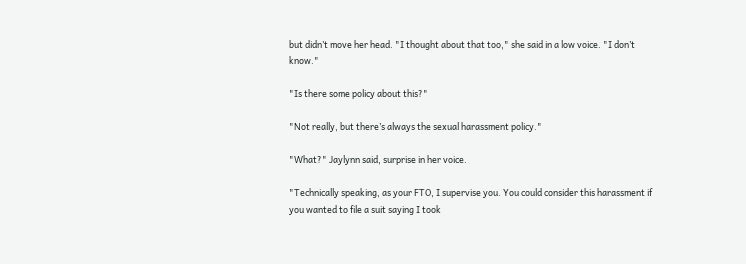but didn’t move her head. "I thought about that too," she said in a low voice. "I don’t know."

"Is there some policy about this?"

"Not really, but there’s always the sexual harassment policy."

"What?" Jaylynn said, surprise in her voice.

"Technically speaking, as your FTO, I supervise you. You could consider this harassment if you wanted to file a suit saying I took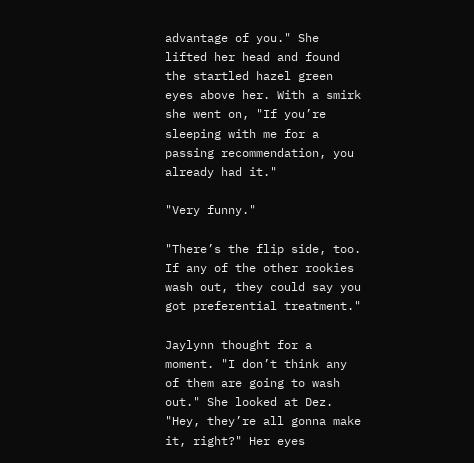advantage of you." She lifted her head and found the startled hazel green eyes above her. With a smirk she went on, "If you’re sleeping with me for a passing recommendation, you already had it."

"Very funny."

"There’s the flip side, too. If any of the other rookies wash out, they could say you got preferential treatment."

Jaylynn thought for a moment. "I don’t think any of them are going to wash out." She looked at Dez. "Hey, they’re all gonna make it, right?" Her eyes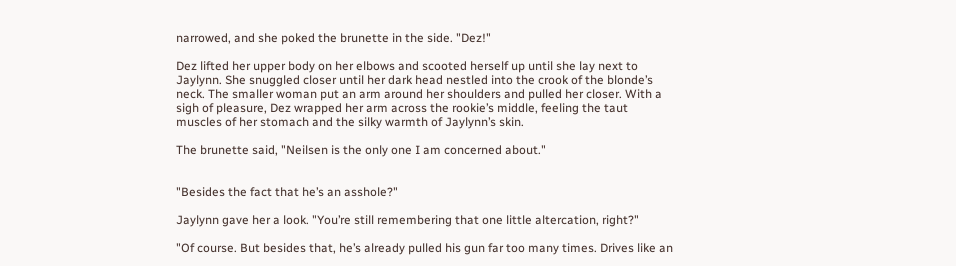narrowed, and she poked the brunette in the side. "Dez!"

Dez lifted her upper body on her elbows and scooted herself up until she lay next to Jaylynn. She snuggled closer until her dark head nestled into the crook of the blonde’s neck. The smaller woman put an arm around her shoulders and pulled her closer. With a sigh of pleasure, Dez wrapped her arm across the rookie’s middle, feeling the taut muscles of her stomach and the silky warmth of Jaylynn’s skin.

The brunette said, "Neilsen is the only one I am concerned about."


"Besides the fact that he’s an asshole?"

Jaylynn gave her a look. "You’re still remembering that one little altercation, right?"

"Of course. But besides that, he’s already pulled his gun far too many times. Drives like an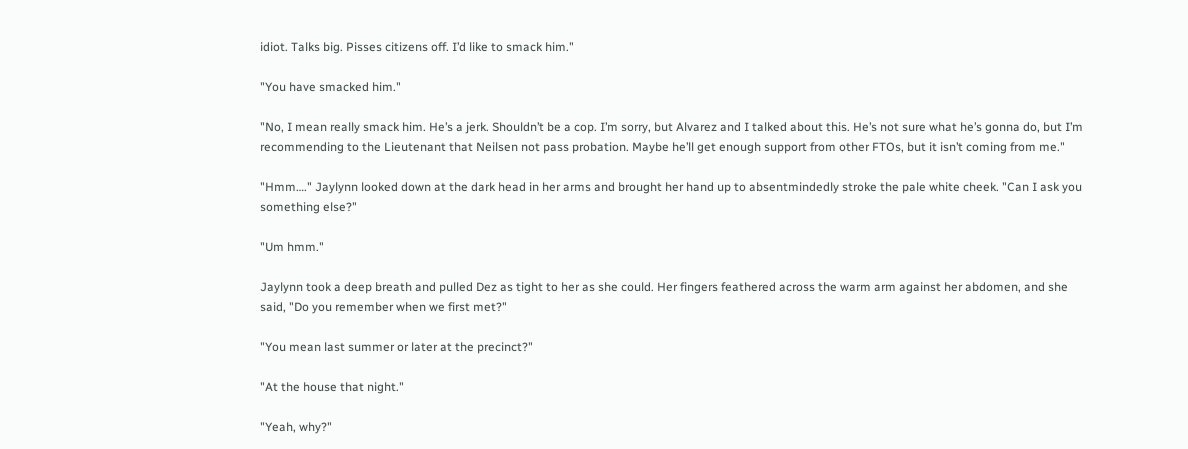idiot. Talks big. Pisses citizens off. I’d like to smack him."

"You have smacked him."

"No, I mean really smack him. He’s a jerk. Shouldn’t be a cop. I’m sorry, but Alvarez and I talked about this. He’s not sure what he’s gonna do, but I’m recommending to the Lieutenant that Neilsen not pass probation. Maybe he’ll get enough support from other FTOs, but it isn’t coming from me."

"Hmm…." Jaylynn looked down at the dark head in her arms and brought her hand up to absentmindedly stroke the pale white cheek. "Can I ask you something else?"

"Um hmm."

Jaylynn took a deep breath and pulled Dez as tight to her as she could. Her fingers feathered across the warm arm against her abdomen, and she said, "Do you remember when we first met?"

"You mean last summer or later at the precinct?"

"At the house that night."

"Yeah, why?"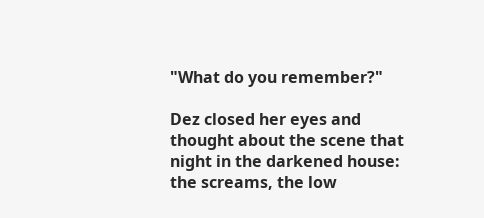"What do you remember?"

Dez closed her eyes and thought about the scene that night in the darkened house: the screams, the low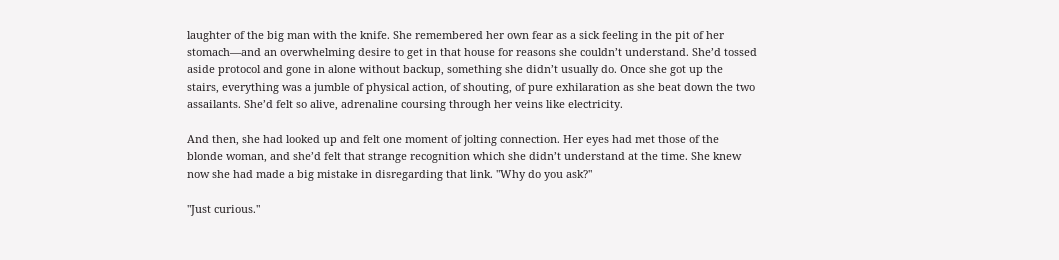laughter of the big man with the knife. She remembered her own fear as a sick feeling in the pit of her stomach—and an overwhelming desire to get in that house for reasons she couldn’t understand. She’d tossed aside protocol and gone in alone without backup, something she didn’t usually do. Once she got up the stairs, everything was a jumble of physical action, of shouting, of pure exhilaration as she beat down the two assailants. She’d felt so alive, adrenaline coursing through her veins like electricity.

And then, she had looked up and felt one moment of jolting connection. Her eyes had met those of the blonde woman, and she’d felt that strange recognition which she didn’t understand at the time. She knew now she had made a big mistake in disregarding that link. "Why do you ask?"

"Just curious."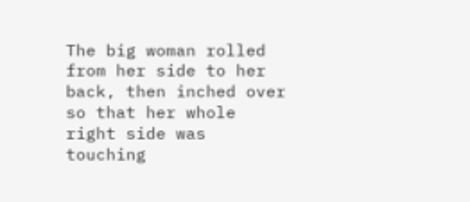The big woman rolled from her side to her back, then inched over so that her whole right side was touching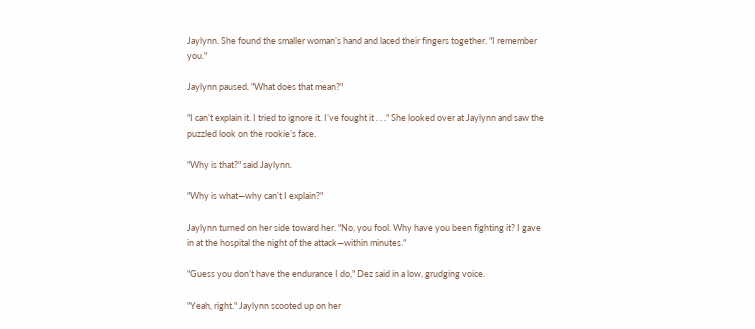Jaylynn. She found the smaller woman’s hand and laced their fingers together. "I remember you."

Jaylynn paused. "What does that mean?"

"I can’t explain it. I tried to ignore it. I’ve fought it . . ." She looked over at Jaylynn and saw the puzzled look on the rookie’s face.

"Why is that?" said Jaylynn.

"Why is what—why can’t I explain?"

Jaylynn turned on her side toward her. "No, you fool. Why have you been fighting it? I gave in at the hospital the night of the attack—within minutes."

"Guess you don’t have the endurance I do," Dez said in a low, grudging voice.

"Yeah, right." Jaylynn scooted up on her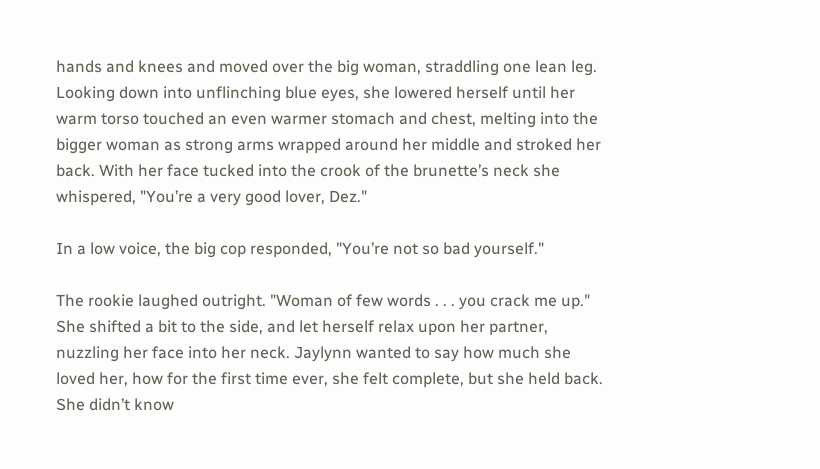hands and knees and moved over the big woman, straddling one lean leg. Looking down into unflinching blue eyes, she lowered herself until her warm torso touched an even warmer stomach and chest, melting into the bigger woman as strong arms wrapped around her middle and stroked her back. With her face tucked into the crook of the brunette’s neck she whispered, "You’re a very good lover, Dez."

In a low voice, the big cop responded, "You’re not so bad yourself."

The rookie laughed outright. "Woman of few words . . . you crack me up." She shifted a bit to the side, and let herself relax upon her partner, nuzzling her face into her neck. Jaylynn wanted to say how much she loved her, how for the first time ever, she felt complete, but she held back. She didn’t know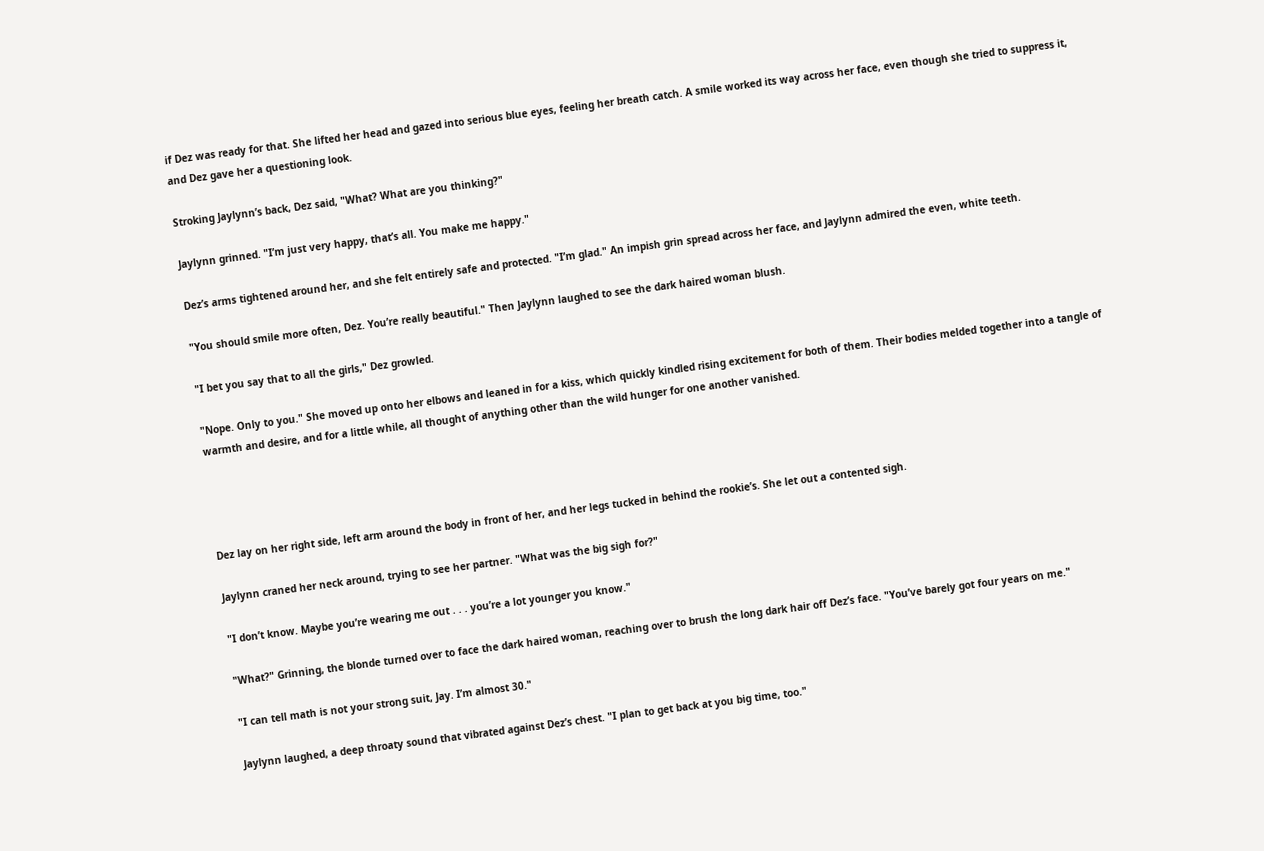if Dez was ready for that. She lifted her head and gazed into serious blue eyes, feeling her breath catch. A smile worked its way across her face, even though she tried to suppress it, and Dez gave her a questioning look.

Stroking Jaylynn’s back, Dez said, "What? What are you thinking?"

Jaylynn grinned. "I’m just very happy, that’s all. You make me happy."

Dez’s arms tightened around her, and she felt entirely safe and protected. "I’m glad." An impish grin spread across her face, and Jaylynn admired the even, white teeth.

"You should smile more often, Dez. You’re really beautiful." Then Jaylynn laughed to see the dark haired woman blush.

"I bet you say that to all the girls," Dez growled.

"Nope. Only to you." She moved up onto her elbows and leaned in for a kiss, which quickly kindled rising excitement for both of them. Their bodies melded together into a tangle of warmth and desire, and for a little while, all thought of anything other than the wild hunger for one another vanished.




Dez lay on her right side, left arm around the body in front of her, and her legs tucked in behind the rookie’s. She let out a contented sigh.

Jaylynn craned her neck around, trying to see her partner. "What was the big sigh for?"

"I don’t know. Maybe you’re wearing me out . . . you’re a lot younger you know."

"What?" Grinning, the blonde turned over to face the dark haired woman, reaching over to brush the long dark hair off Dez’s face. "You’ve barely got four years on me."

"I can tell math is not your strong suit, Jay. I’m almost 30."

Jaylynn laughed, a deep throaty sound that vibrated against Dez’s chest. "I plan to get back at you big time, too."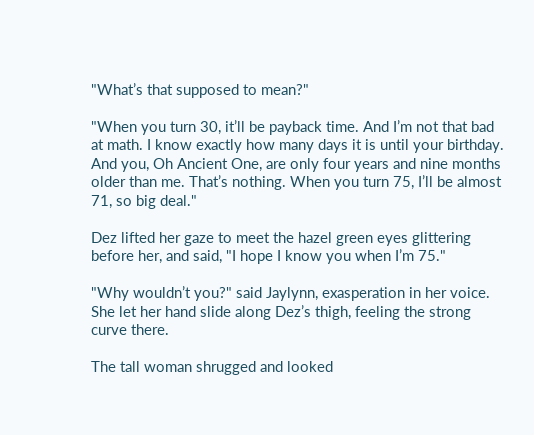"What’s that supposed to mean?"

"When you turn 30, it’ll be payback time. And I’m not that bad at math. I know exactly how many days it is until your birthday. And you, Oh Ancient One, are only four years and nine months older than me. That’s nothing. When you turn 75, I’ll be almost 71, so big deal."

Dez lifted her gaze to meet the hazel green eyes glittering before her, and said, "I hope I know you when I’m 75."

"Why wouldn’t you?" said Jaylynn, exasperation in her voice. She let her hand slide along Dez’s thigh, feeling the strong curve there.

The tall woman shrugged and looked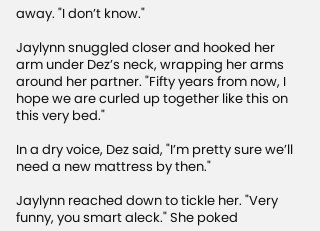away. "I don’t know."

Jaylynn snuggled closer and hooked her arm under Dez’s neck, wrapping her arms around her partner. "Fifty years from now, I hope we are curled up together like this on this very bed."

In a dry voice, Dez said, "I’m pretty sure we’ll need a new mattress by then."

Jaylynn reached down to tickle her. "Very funny, you smart aleck." She poked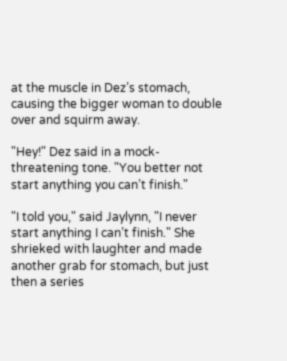at the muscle in Dez’s stomach, causing the bigger woman to double over and squirm away.

"Hey!" Dez said in a mock-threatening tone. "You better not start anything you can’t finish."

"I told you," said Jaylynn, "I never start anything I can’t finish." She shrieked with laughter and made another grab for stomach, but just then a series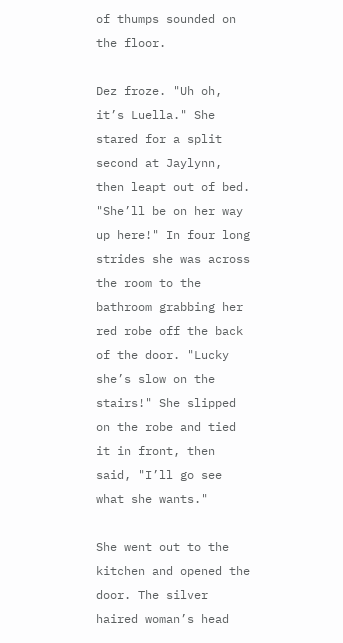of thumps sounded on the floor.

Dez froze. "Uh oh, it’s Luella." She stared for a split second at Jaylynn, then leapt out of bed. "She’ll be on her way up here!" In four long strides she was across the room to the bathroom grabbing her red robe off the back of the door. "Lucky she’s slow on the stairs!" She slipped on the robe and tied it in front, then said, "I’ll go see what she wants."

She went out to the kitchen and opened the door. The silver haired woman’s head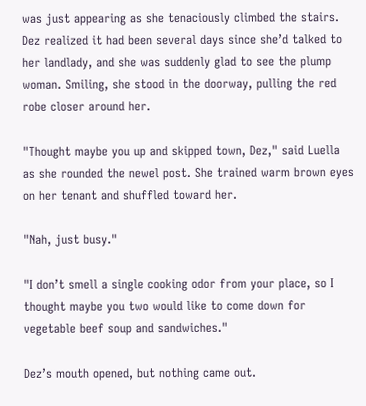was just appearing as she tenaciously climbed the stairs. Dez realized it had been several days since she’d talked to her landlady, and she was suddenly glad to see the plump woman. Smiling, she stood in the doorway, pulling the red robe closer around her.

"Thought maybe you up and skipped town, Dez," said Luella as she rounded the newel post. She trained warm brown eyes on her tenant and shuffled toward her.

"Nah, just busy."

"I don’t smell a single cooking odor from your place, so I thought maybe you two would like to come down for vegetable beef soup and sandwiches."

Dez’s mouth opened, but nothing came out.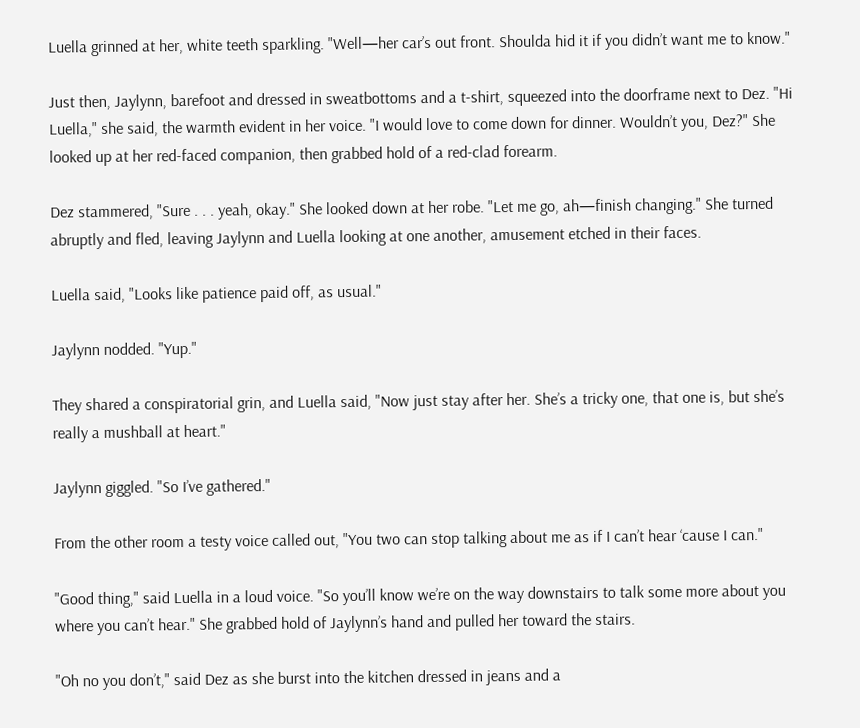Luella grinned at her, white teeth sparkling. "Well—her car’s out front. Shoulda hid it if you didn’t want me to know."

Just then, Jaylynn, barefoot and dressed in sweatbottoms and a t-shirt, squeezed into the doorframe next to Dez. "Hi Luella," she said, the warmth evident in her voice. "I would love to come down for dinner. Wouldn’t you, Dez?" She looked up at her red-faced companion, then grabbed hold of a red-clad forearm.

Dez stammered, "Sure . . . yeah, okay." She looked down at her robe. "Let me go, ah—finish changing." She turned abruptly and fled, leaving Jaylynn and Luella looking at one another, amusement etched in their faces.

Luella said, "Looks like patience paid off, as usual."

Jaylynn nodded. "Yup."

They shared a conspiratorial grin, and Luella said, "Now just stay after her. She’s a tricky one, that one is, but she’s really a mushball at heart."

Jaylynn giggled. "So I’ve gathered."

From the other room a testy voice called out, "You two can stop talking about me as if I can’t hear ‘cause I can."

"Good thing," said Luella in a loud voice. "So you’ll know we’re on the way downstairs to talk some more about you where you can’t hear." She grabbed hold of Jaylynn’s hand and pulled her toward the stairs.

"Oh no you don’t," said Dez as she burst into the kitchen dressed in jeans and a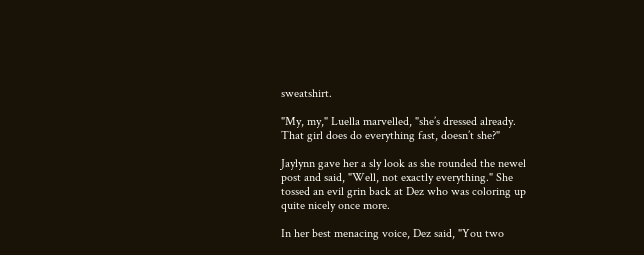sweatshirt.

"My, my," Luella marvelled, "she’s dressed already. That girl does do everything fast, doesn’t she?"

Jaylynn gave her a sly look as she rounded the newel post and said, "Well, not exactly everything." She tossed an evil grin back at Dez who was coloring up quite nicely once more.

In her best menacing voice, Dez said, "You two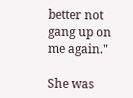better not gang up on me again."

She was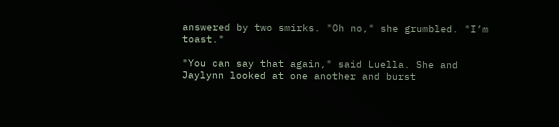answered by two smirks. "Oh no," she grumbled. "I’m toast."

"You can say that again," said Luella. She and Jaylynn looked at one another and burst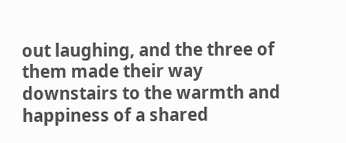out laughing, and the three of them made their way downstairs to the warmth and happiness of a shared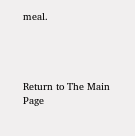meal.




Return to The Main Page